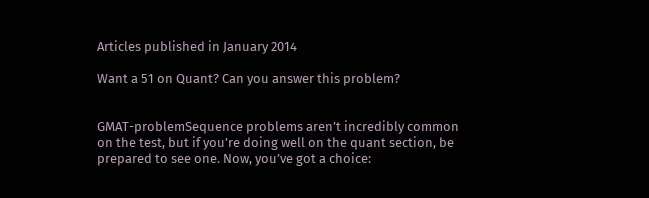Articles published in January 2014

Want a 51 on Quant? Can you answer this problem?


GMAT-problemSequence problems aren’t incredibly common on the test, but if you’re doing well on the quant section, be prepared to see one. Now, you’ve got a choice: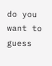do you want to guess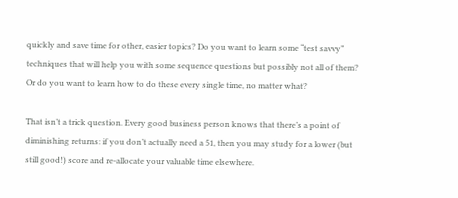quickly and save time for other, easier topics? Do you want to learn some “test savvy” techniques that will help you with some sequence questions but possibly not all of them? Or do you want to learn how to do these every single time, no matter what?

That isn’t a trick question. Every good business person knows that there’s a point of diminishing returns: if you don’t actually need a 51, then you may study for a lower (but still good!) score and re-allocate your valuable time elsewhere.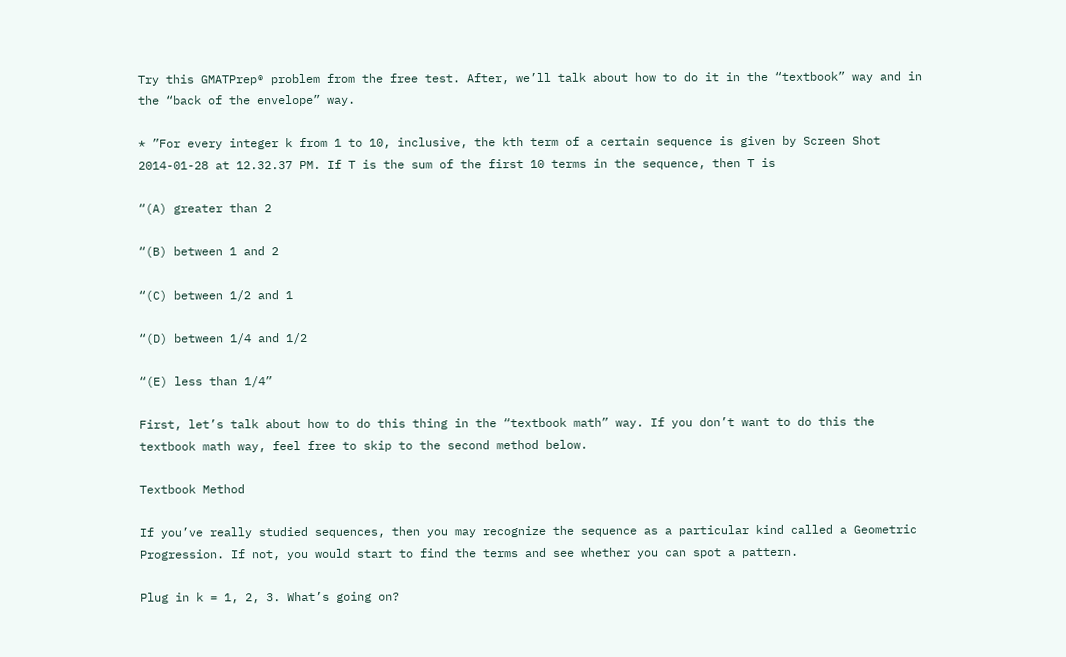Try this GMATPrep® problem from the free test. After, we’ll talk about how to do it in the “textbook” way and in the “back of the envelope” way.

* ”For every integer k from 1 to 10, inclusive, the kth term of a certain sequence is given by Screen Shot 2014-01-28 at 12.32.37 PM. If T is the sum of the first 10 terms in the sequence, then T is

“(A) greater than 2

“(B) between 1 and 2

“(C) between 1/2 and 1

“(D) between 1/4 and 1/2

“(E) less than 1/4”

First, let’s talk about how to do this thing in the “textbook math” way. If you don’t want to do this the textbook math way, feel free to skip to the second method below.

Textbook Method

If you’ve really studied sequences, then you may recognize the sequence as a particular kind called a Geometric Progression. If not, you would start to find the terms and see whether you can spot a pattern.

Plug in k = 1, 2, 3. What’s going on?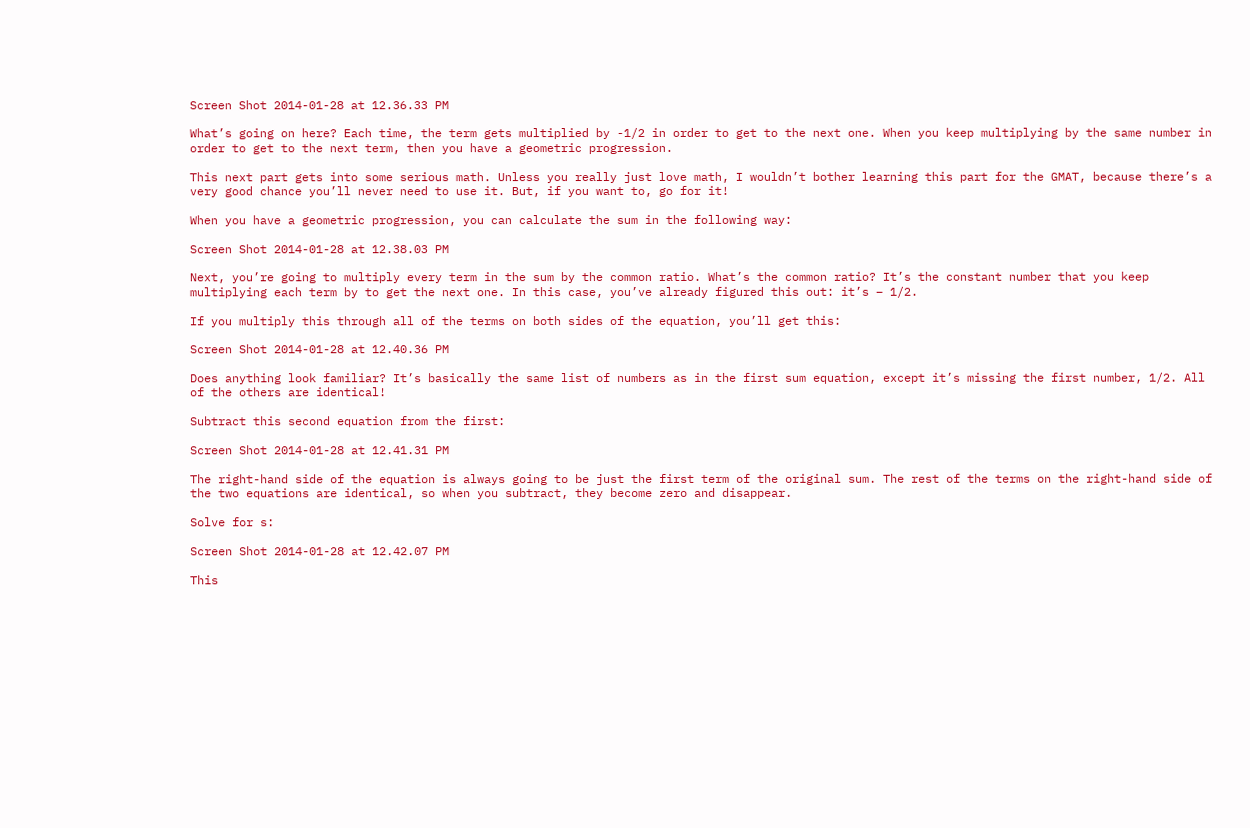Screen Shot 2014-01-28 at 12.36.33 PM

What’s going on here? Each time, the term gets multiplied by -1/2 in order to get to the next one. When you keep multiplying by the same number in order to get to the next term, then you have a geometric progression.

This next part gets into some serious math. Unless you really just love math, I wouldn’t bother learning this part for the GMAT, because there’s a very good chance you’ll never need to use it. But, if you want to, go for it!

When you have a geometric progression, you can calculate the sum in the following way:

Screen Shot 2014-01-28 at 12.38.03 PM

Next, you’re going to multiply every term in the sum by the common ratio. What’s the common ratio? It’s the constant number that you keep multiplying each term by to get the next one. In this case, you’ve already figured this out: it’s – 1/2.

If you multiply this through all of the terms on both sides of the equation, you’ll get this:

Screen Shot 2014-01-28 at 12.40.36 PM

Does anything look familiar? It’s basically the same list of numbers as in the first sum equation, except it’s missing the first number, 1/2. All of the others are identical!

Subtract this second equation from the first:

Screen Shot 2014-01-28 at 12.41.31 PM

The right-hand side of the equation is always going to be just the first term of the original sum. The rest of the terms on the right-hand side of the two equations are identical, so when you subtract, they become zero and disappear.

Solve for s:

Screen Shot 2014-01-28 at 12.42.07 PM

This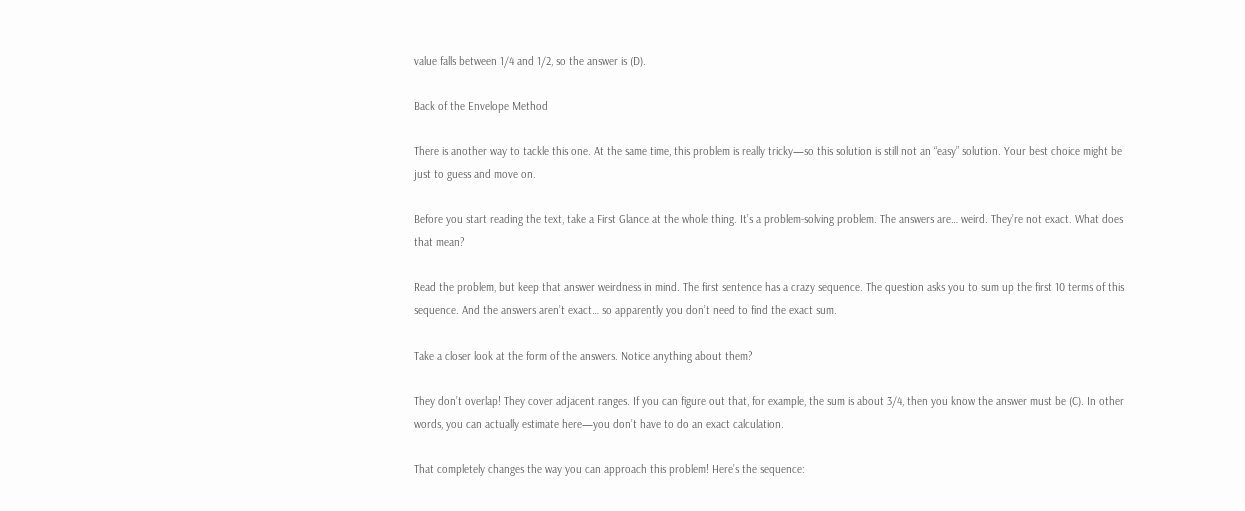value falls between 1/4 and 1/2, so the answer is (D).

Back of the Envelope Method

There is another way to tackle this one. At the same time, this problem is really tricky—so this solution is still not an “easy” solution. Your best choice might be just to guess and move on.

Before you start reading the text, take a First Glance at the whole thing. It’s a problem-solving problem. The answers are… weird. They’re not exact. What does that mean?

Read the problem, but keep that answer weirdness in mind. The first sentence has a crazy sequence. The question asks you to sum up the first 10 terms of this sequence. And the answers aren’t exact… so apparently you don’t need to find the exact sum.

Take a closer look at the form of the answers. Notice anything about them?

They don’t overlap! They cover adjacent ranges. If you can figure out that, for example, the sum is about 3/4, then you know the answer must be (C). In other words, you can actually estimate here—you don’t have to do an exact calculation.

That completely changes the way you can approach this problem! Here’s the sequence: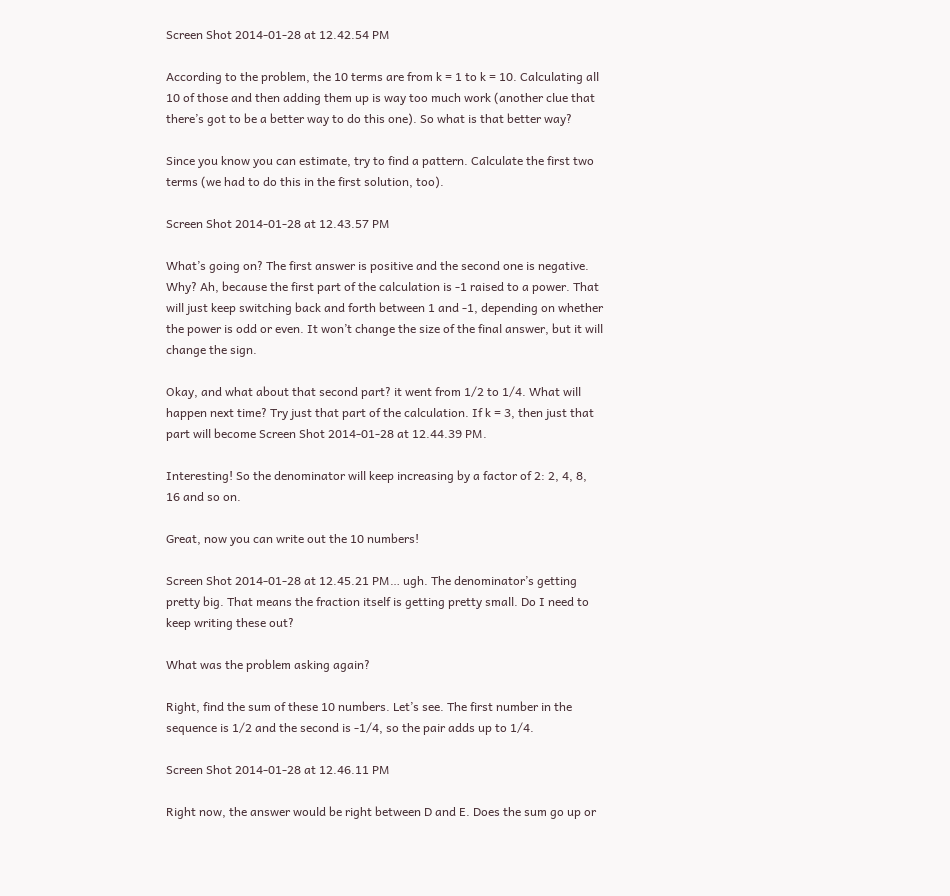Screen Shot 2014-01-28 at 12.42.54 PM

According to the problem, the 10 terms are from k = 1 to k = 10. Calculating all 10 of those and then adding them up is way too much work (another clue that there’s got to be a better way to do this one). So what is that better way?

Since you know you can estimate, try to find a pattern. Calculate the first two terms (we had to do this in the first solution, too).

Screen Shot 2014-01-28 at 12.43.57 PM

What’s going on? The first answer is positive and the second one is negative. Why? Ah, because the first part of the calculation is -1 raised to a power. That will just keep switching back and forth between 1 and -1, depending on whether the power is odd or even. It won’t change the size of the final answer, but it will change the sign.

Okay, and what about that second part? it went from 1/2 to 1/4. What will happen next time? Try just that part of the calculation. If k = 3, then just that part will become Screen Shot 2014-01-28 at 12.44.39 PM.

Interesting! So the denominator will keep increasing by a factor of 2: 2, 4, 8, 16 and so on.

Great, now you can write out the 10 numbers!

Screen Shot 2014-01-28 at 12.45.21 PM… ugh. The denominator’s getting pretty big. That means the fraction itself is getting pretty small. Do I need to keep writing these out?

What was the problem asking again?

Right, find the sum of these 10 numbers. Let’s see. The first number in the sequence is 1/2 and the second is -1/4, so the pair adds up to 1/4.

Screen Shot 2014-01-28 at 12.46.11 PM

Right now, the answer would be right between D and E. Does the sum go up or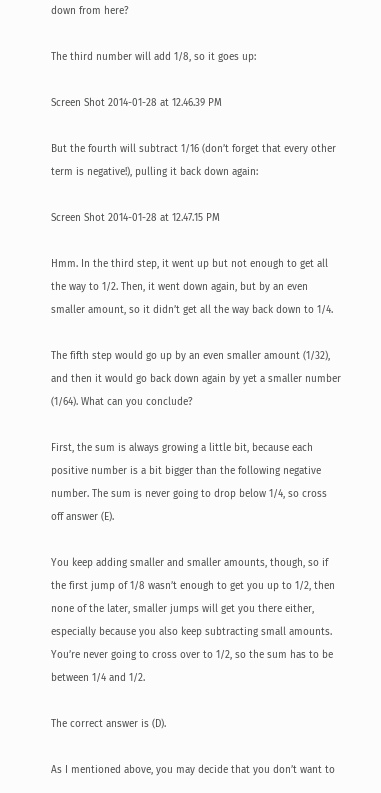down from here?

The third number will add 1/8, so it goes up:

Screen Shot 2014-01-28 at 12.46.39 PM

But the fourth will subtract 1/16 (don’t forget that every other term is negative!), pulling it back down again:

Screen Shot 2014-01-28 at 12.47.15 PM

Hmm. In the third step, it went up but not enough to get all the way to 1/2. Then, it went down again, but by an even smaller amount, so it didn’t get all the way back down to 1/4.

The fifth step would go up by an even smaller amount (1/32), and then it would go back down again by yet a smaller number (1/64). What can you conclude?

First, the sum is always growing a little bit, because each positive number is a bit bigger than the following negative number. The sum is never going to drop below 1/4, so cross off answer (E).

You keep adding smaller and smaller amounts, though, so if the first jump of 1/8 wasn’t enough to get you up to 1/2, then none of the later, smaller jumps will get you there either, especially because you also keep subtracting small amounts. You’re never going to cross over to 1/2, so the sum has to be between 1/4 and 1/2.

The correct answer is (D).

As I mentioned above, you may decide that you don’t want to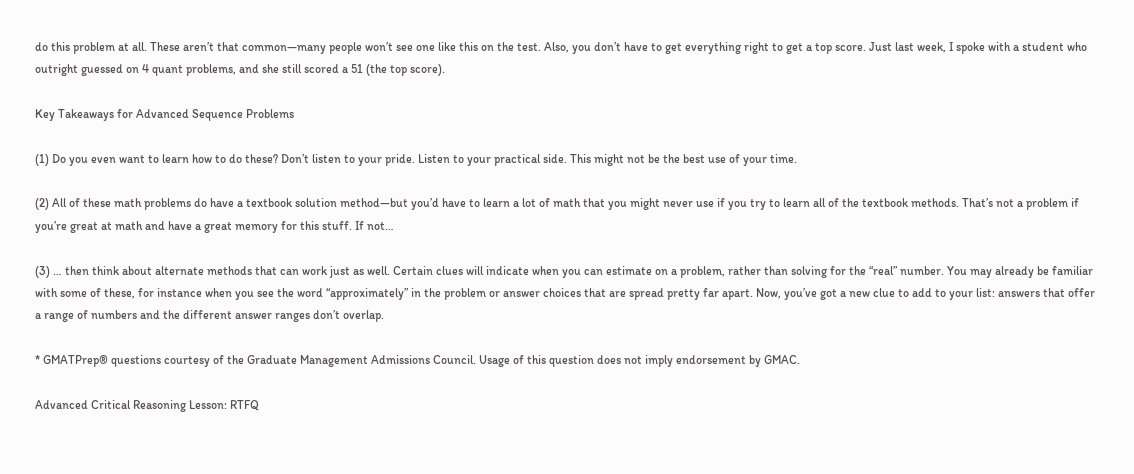do this problem at all. These aren’t that common—many people won’t see one like this on the test. Also, you don’t have to get everything right to get a top score. Just last week, I spoke with a student who outright guessed on 4 quant problems, and she still scored a 51 (the top score).

Key Takeaways for Advanced Sequence Problems

(1) Do you even want to learn how to do these? Don’t listen to your pride. Listen to your practical side. This might not be the best use of your time.

(2) All of these math problems do have a textbook solution method—but you’d have to learn a lot of math that you might never use if you try to learn all of the textbook methods. That’s not a problem if you’re great at math and have a great memory for this stuff. If not…

(3) … then think about alternate methods that can work just as well. Certain clues will indicate when you can estimate on a problem, rather than solving for the “real” number. You may already be familiar with some of these, for instance when you see the word “approximately” in the problem or answer choices that are spread pretty far apart. Now, you’ve got a new clue to add to your list: answers that offer a range of numbers and the different answer ranges don’t overlap.

* GMATPrep® questions courtesy of the Graduate Management Admissions Council. Usage of this question does not imply endorsement by GMAC.

Advanced Critical Reasoning Lesson: RTFQ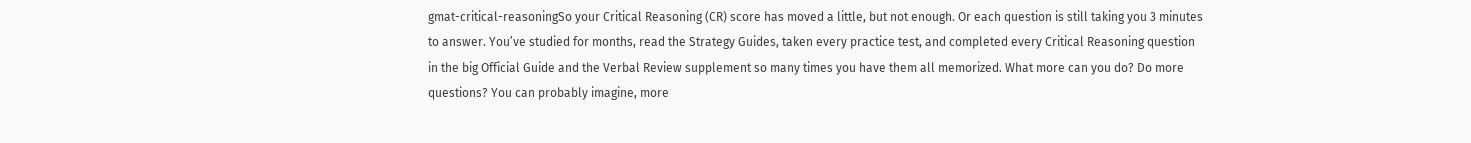gmat-critical-reasoningSo your Critical Reasoning (CR) score has moved a little, but not enough. Or each question is still taking you 3 minutes to answer. You’ve studied for months, read the Strategy Guides, taken every practice test, and completed every Critical Reasoning question in the big Official Guide and the Verbal Review supplement so many times you have them all memorized. What more can you do? Do more questions? You can probably imagine, more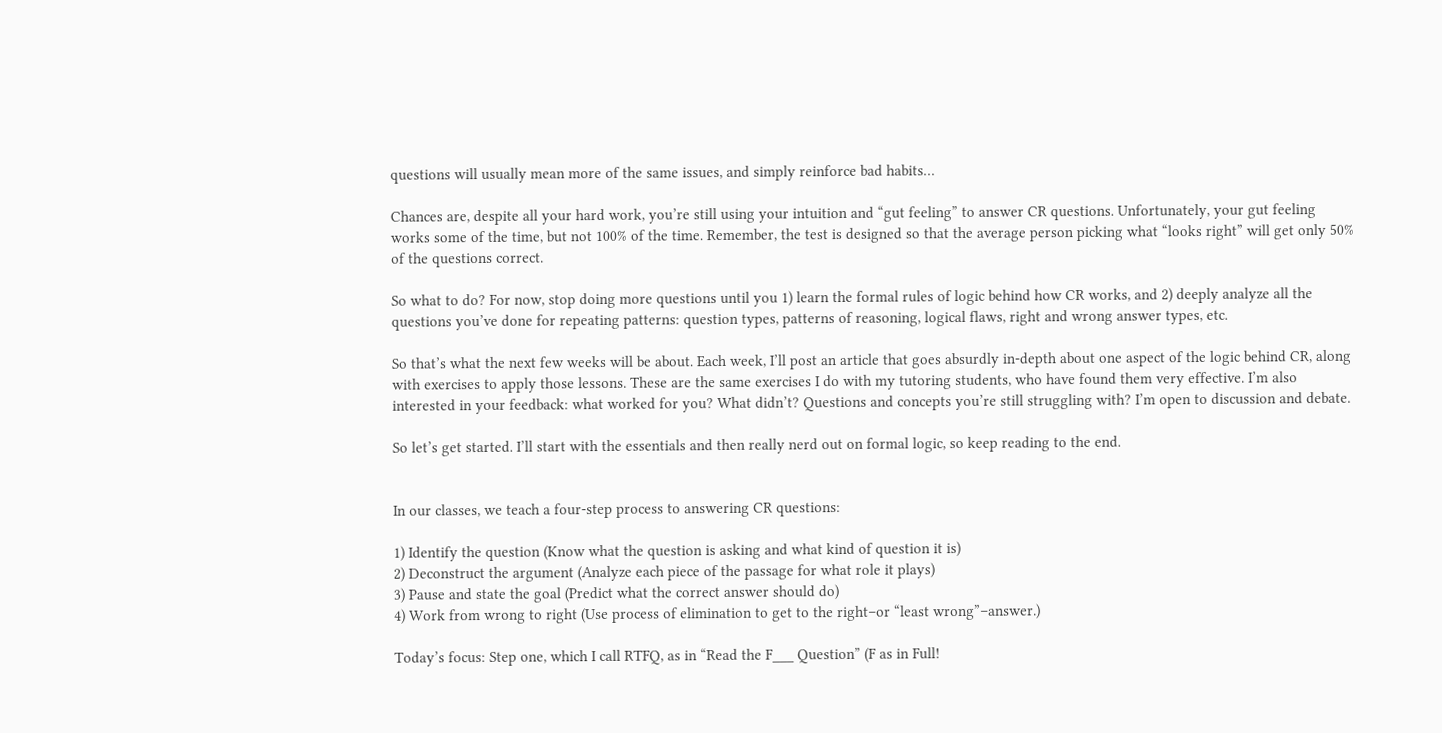questions will usually mean more of the same issues, and simply reinforce bad habits…

Chances are, despite all your hard work, you’re still using your intuition and “gut feeling” to answer CR questions. Unfortunately, your gut feeling works some of the time, but not 100% of the time. Remember, the test is designed so that the average person picking what “looks right” will get only 50% of the questions correct.

So what to do? For now, stop doing more questions until you 1) learn the formal rules of logic behind how CR works, and 2) deeply analyze all the questions you’ve done for repeating patterns: question types, patterns of reasoning, logical flaws, right and wrong answer types, etc.

So that’s what the next few weeks will be about. Each week, I’ll post an article that goes absurdly in-depth about one aspect of the logic behind CR, along with exercises to apply those lessons. These are the same exercises I do with my tutoring students, who have found them very effective. I’m also interested in your feedback: what worked for you? What didn’t? Questions and concepts you’re still struggling with? I’m open to discussion and debate.

So let’s get started. I’ll start with the essentials and then really nerd out on formal logic, so keep reading to the end.


In our classes, we teach a four-step process to answering CR questions:

1) Identify the question (Know what the question is asking and what kind of question it is)
2) Deconstruct the argument (Analyze each piece of the passage for what role it plays)
3) Pause and state the goal (Predict what the correct answer should do)
4) Work from wrong to right (Use process of elimination to get to the right–or “least wrong”–answer.)

Today’s focus: Step one, which I call RTFQ, as in “Read the F___ Question” (F as in Full!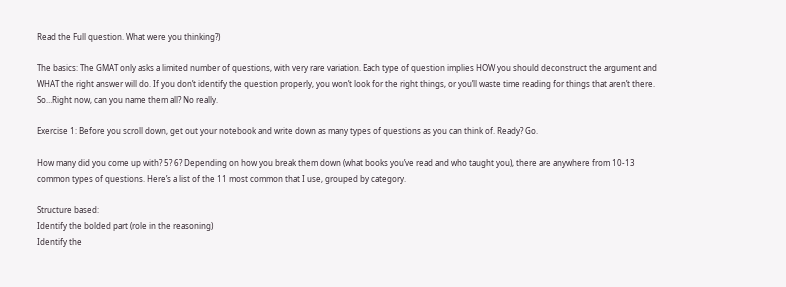Read the Full question. What were you thinking?)

The basics: The GMAT only asks a limited number of questions, with very rare variation. Each type of question implies HOW you should deconstruct the argument and WHAT the right answer will do. If you don’t identify the question properly, you won’t look for the right things, or you’ll waste time reading for things that aren’t there. So…Right now, can you name them all? No really.

Exercise 1: Before you scroll down, get out your notebook and write down as many types of questions as you can think of. Ready? Go.

How many did you come up with? 5? 6? Depending on how you break them down (what books you’ve read and who taught you), there are anywhere from 10-13 common types of questions. Here’s a list of the 11 most common that I use, grouped by category.

Structure based:
Identify the bolded part (role in the reasoning)
Identify the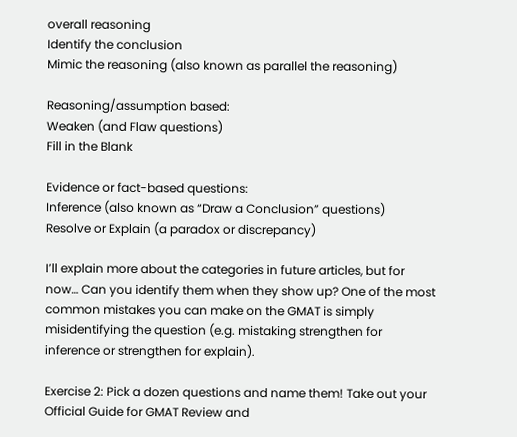overall reasoning
Identify the conclusion
Mimic the reasoning (also known as parallel the reasoning)

Reasoning/assumption based:
Weaken (and Flaw questions)
Fill in the Blank

Evidence or fact-based questions:
Inference (also known as “Draw a Conclusion” questions)
Resolve or Explain (a paradox or discrepancy)

I’ll explain more about the categories in future articles, but for now… Can you identify them when they show up? One of the most common mistakes you can make on the GMAT is simply misidentifying the question (e.g. mistaking strengthen for inference or strengthen for explain).

Exercise 2: Pick a dozen questions and name them! Take out your Official Guide for GMAT Review and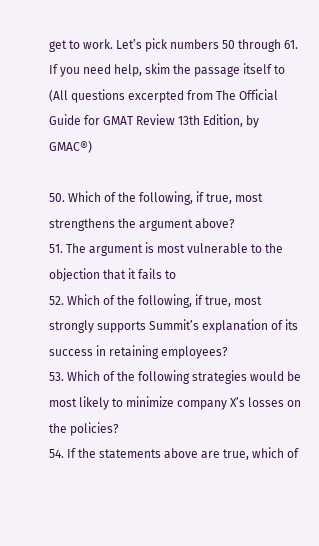get to work. Let’s pick numbers 50 through 61. If you need help, skim the passage itself to (All questions excerpted from The Official Guide for GMAT Review 13th Edition, by GMAC®)

50. Which of the following, if true, most strengthens the argument above?
51. The argument is most vulnerable to the objection that it fails to
52. Which of the following, if true, most strongly supports Summit’s explanation of its success in retaining employees?
53. Which of the following strategies would be most likely to minimize company X’s losses on the policies?
54. If the statements above are true, which of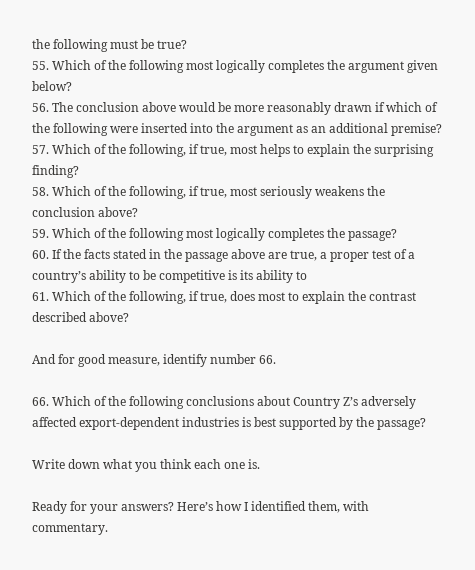the following must be true?
55. Which of the following most logically completes the argument given below?
56. The conclusion above would be more reasonably drawn if which of the following were inserted into the argument as an additional premise?
57. Which of the following, if true, most helps to explain the surprising finding?
58. Which of the following, if true, most seriously weakens the conclusion above?
59. Which of the following most logically completes the passage?
60. If the facts stated in the passage above are true, a proper test of a country’s ability to be competitive is its ability to
61. Which of the following, if true, does most to explain the contrast described above?

And for good measure, identify number 66.

66. Which of the following conclusions about Country Z’s adversely affected export-dependent industries is best supported by the passage?

Write down what you think each one is.

Ready for your answers? Here’s how I identified them, with commentary.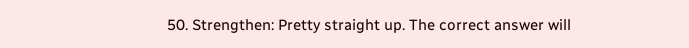50. Strengthen: Pretty straight up. The correct answer will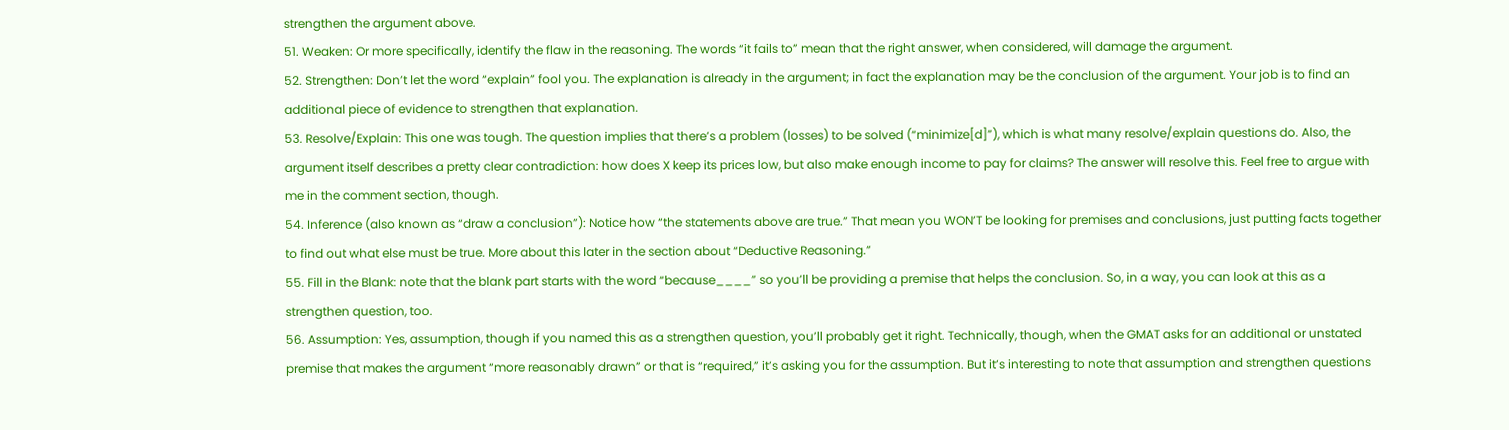strengthen the argument above.
51. Weaken: Or more specifically, identify the flaw in the reasoning. The words “it fails to” mean that the right answer, when considered, will damage the argument.
52. Strengthen: Don’t let the word “explain” fool you. The explanation is already in the argument; in fact the explanation may be the conclusion of the argument. Your job is to find an additional piece of evidence to strengthen that explanation.
53. Resolve/Explain: This one was tough. The question implies that there’s a problem (losses) to be solved (“minimize[d]”), which is what many resolve/explain questions do. Also, the argument itself describes a pretty clear contradiction: how does X keep its prices low, but also make enough income to pay for claims? The answer will resolve this. Feel free to argue with me in the comment section, though.
54. Inference (also known as “draw a conclusion”): Notice how “the statements above are true.” That mean you WON’T be looking for premises and conclusions, just putting facts together to find out what else must be true. More about this later in the section about “Deductive Reasoning.”
55. Fill in the Blank: note that the blank part starts with the word “because____” so you’ll be providing a premise that helps the conclusion. So, in a way, you can look at this as a strengthen question, too.
56. Assumption: Yes, assumption, though if you named this as a strengthen question, you’ll probably get it right. Technically, though, when the GMAT asks for an additional or unstated premise that makes the argument “more reasonably drawn” or that is “required,” it’s asking you for the assumption. But it’s interesting to note that assumption and strengthen questions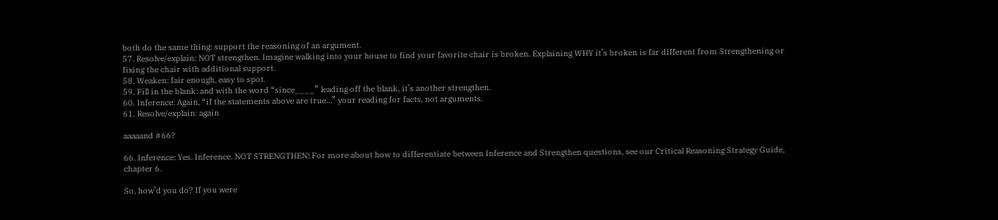both do the same thing: support the reasoning of an argument.
57. Resolve/explain: NOT strengthen. Imagine walking into your house to find your favorite chair is broken. Explaining WHY it’s broken is far different from Strengthening or fixing the chair with additional support.
58. Weaken: fair enough, easy to spot.
59. Fill in the blank: and with the word “since____” leading off the blank, it’s another strengthen.
60. Inference: Again, “if the statements above are true…” your reading for facts, not arguments.
61. Resolve/explain: again

aaaaand #66?

66. Inference: Yes. Inference. NOT STRENGTHEN! For more about how to differentiate between Inference and Strengthen questions, see our Critical Reasoning Strategy Guide, chapter 6.

So, how’d you do? If you were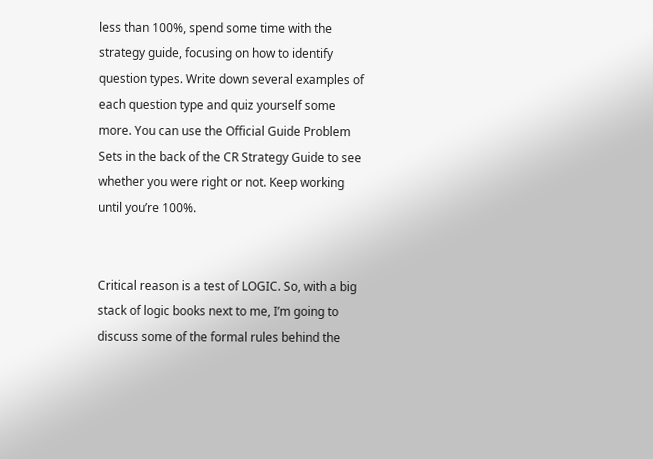less than 100%, spend some time with the strategy guide, focusing on how to identify question types. Write down several examples of each question type and quiz yourself some more. You can use the Official Guide Problem Sets in the back of the CR Strategy Guide to see whether you were right or not. Keep working until you’re 100%.


Critical reason is a test of LOGIC. So, with a big stack of logic books next to me, I’m going to discuss some of the formal rules behind the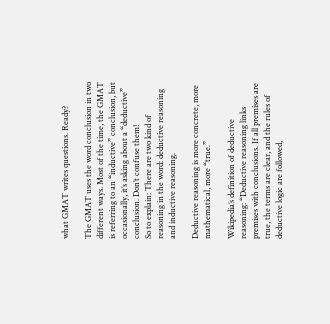what GMAT writes questions. Ready?

The GMAT uses the word conclusion in two different ways. Most of the time, the GMAT is referring to an “inductive” conclusion, but occasionally, it’s asking about a “deductive” conclusion. Don’t confuse them!
So to explain: There are two kind of reasoning in the word: deductive reasoning and inductive reasoning.

Deductive reasoning is more concrete, more mathematical, more “true.”

Wikipedia’s definition of deductive reasoning: “Deductive reasoning links premises with conclusions. If all premises are true, the terms are clear, and the rules of deductive logic are followed,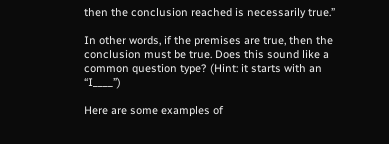then the conclusion reached is necessarily true.”

In other words, if the premises are true, then the conclusion must be true. Does this sound like a common question type? (Hint: it starts with an “I____”)

Here are some examples of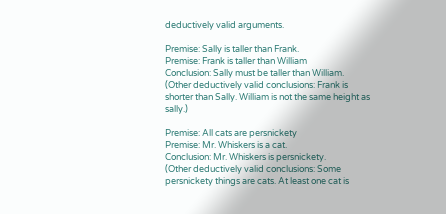deductively valid arguments.

Premise: Sally is taller than Frank.
Premise: Frank is taller than William
Conclusion: Sally must be taller than William.
(Other deductively valid conclusions: Frank is shorter than Sally. William is not the same height as sally.)

Premise: All cats are persnickety
Premise: Mr. Whiskers is a cat.
Conclusion: Mr. Whiskers is persnickety.
(Other deductively valid conclusions: Some persnickety things are cats. At least one cat is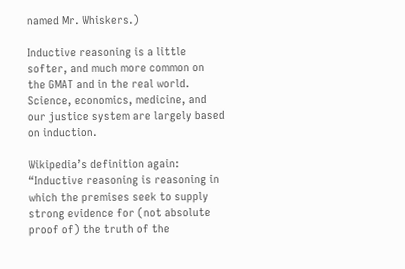named Mr. Whiskers.)

Inductive reasoning is a little softer, and much more common on the GMAT and in the real world. Science, economics, medicine, and our justice system are largely based on induction.

Wikipedia’s definition again: “Inductive reasoning is reasoning in which the premises seek to supply strong evidence for (not absolute proof of) the truth of the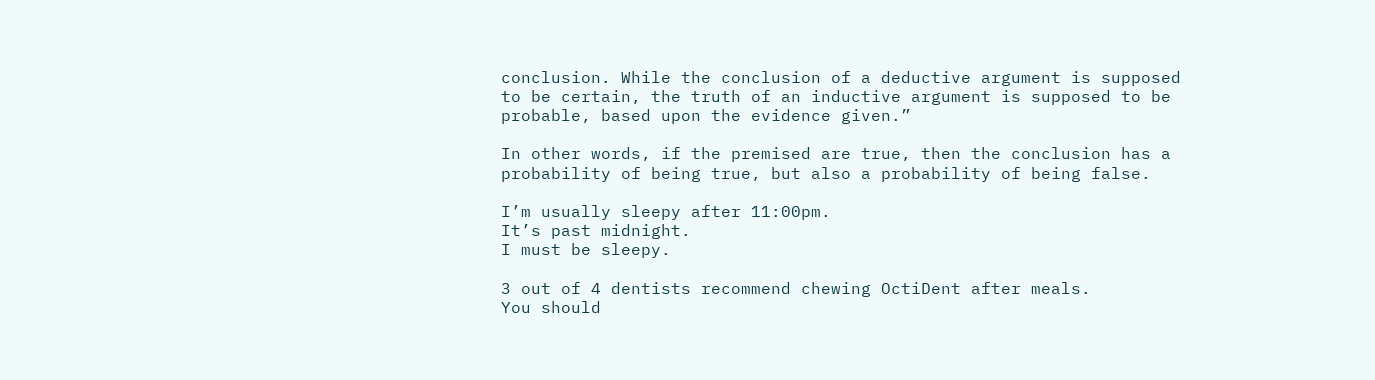conclusion. While the conclusion of a deductive argument is supposed to be certain, the truth of an inductive argument is supposed to be probable, based upon the evidence given.”

In other words, if the premised are true, then the conclusion has a probability of being true, but also a probability of being false.

I’m usually sleepy after 11:00pm.
It’s past midnight.
I must be sleepy.

3 out of 4 dentists recommend chewing OctiDent after meals.
You should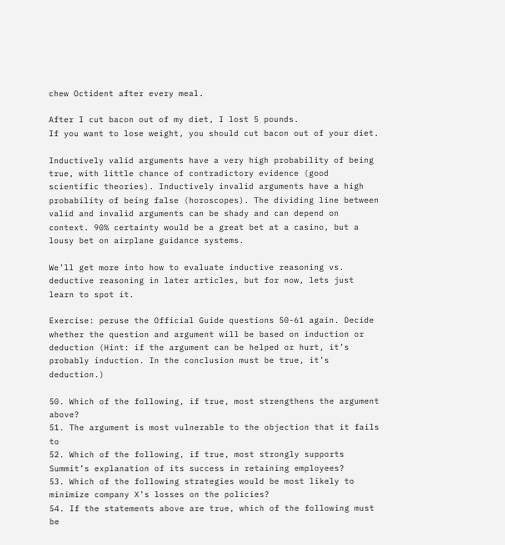chew Octident after every meal.

After I cut bacon out of my diet, I lost 5 pounds.
If you want to lose weight, you should cut bacon out of your diet.

Inductively valid arguments have a very high probability of being true, with little chance of contradictory evidence (good scientific theories). Inductively invalid arguments have a high probability of being false (horoscopes). The dividing line between valid and invalid arguments can be shady and can depend on context. 90% certainty would be a great bet at a casino, but a lousy bet on airplane guidance systems.

We’ll get more into how to evaluate inductive reasoning vs. deductive reasoning in later articles, but for now, lets just learn to spot it.

Exercise: peruse the Official Guide questions 50-61 again. Decide whether the question and argument will be based on induction or deduction (Hint: if the argument can be helped or hurt, it’s probably induction. In the conclusion must be true, it’s deduction.)

50. Which of the following, if true, most strengthens the argument above?
51. The argument is most vulnerable to the objection that it fails to
52. Which of the following, if true, most strongly supports Summit’s explanation of its success in retaining employees?
53. Which of the following strategies would be most likely to minimize company X’s losses on the policies?
54. If the statements above are true, which of the following must be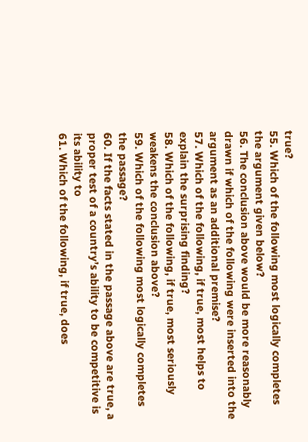true?
55. Which of the following most logically completes the argument given below?
56. The conclusion above would be more reasonably drawn if which of the following were inserted into the argument as an additional premise?
57. Which of the following, if true, most helps to explain the surprising finding?
58. Which of the following, if true, most seriously weakens the conclusion above?
59. Which of the following most logically completes the passage?
60. If the facts stated in the passage above are true, a proper test of a country’s ability to be competitive is its ability to
61. Which of the following, if true, does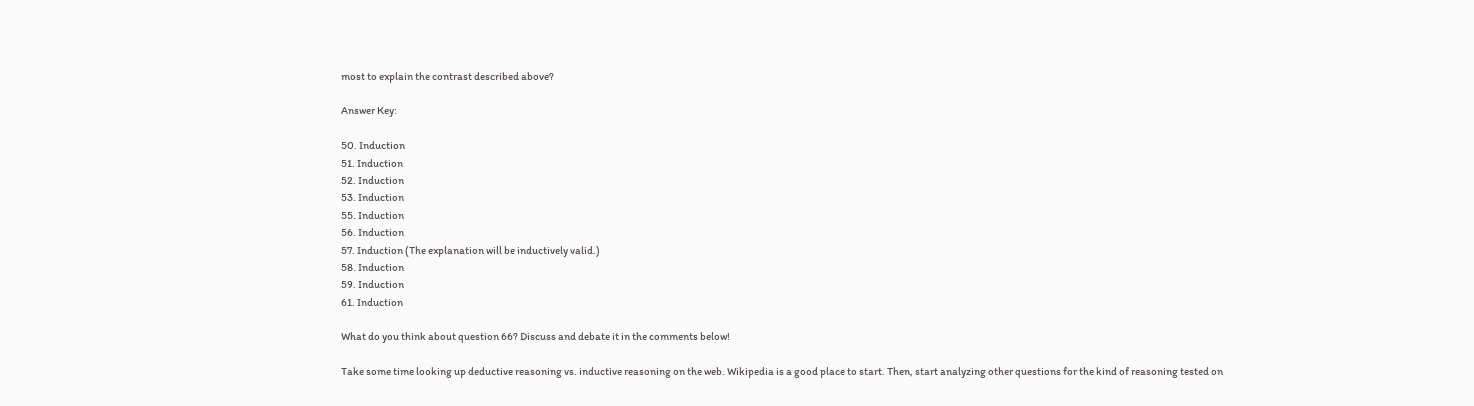most to explain the contrast described above?

Answer Key:

50. Induction
51. Induction
52. Induction
53. Induction
55. Induction
56. Induction
57. Induction (The explanation will be inductively valid.)
58. Induction
59. Induction
61. Induction

What do you think about question 66? Discuss and debate it in the comments below!

Take some time looking up deductive reasoning vs. inductive reasoning on the web. Wikipedia is a good place to start. Then, start analyzing other questions for the kind of reasoning tested on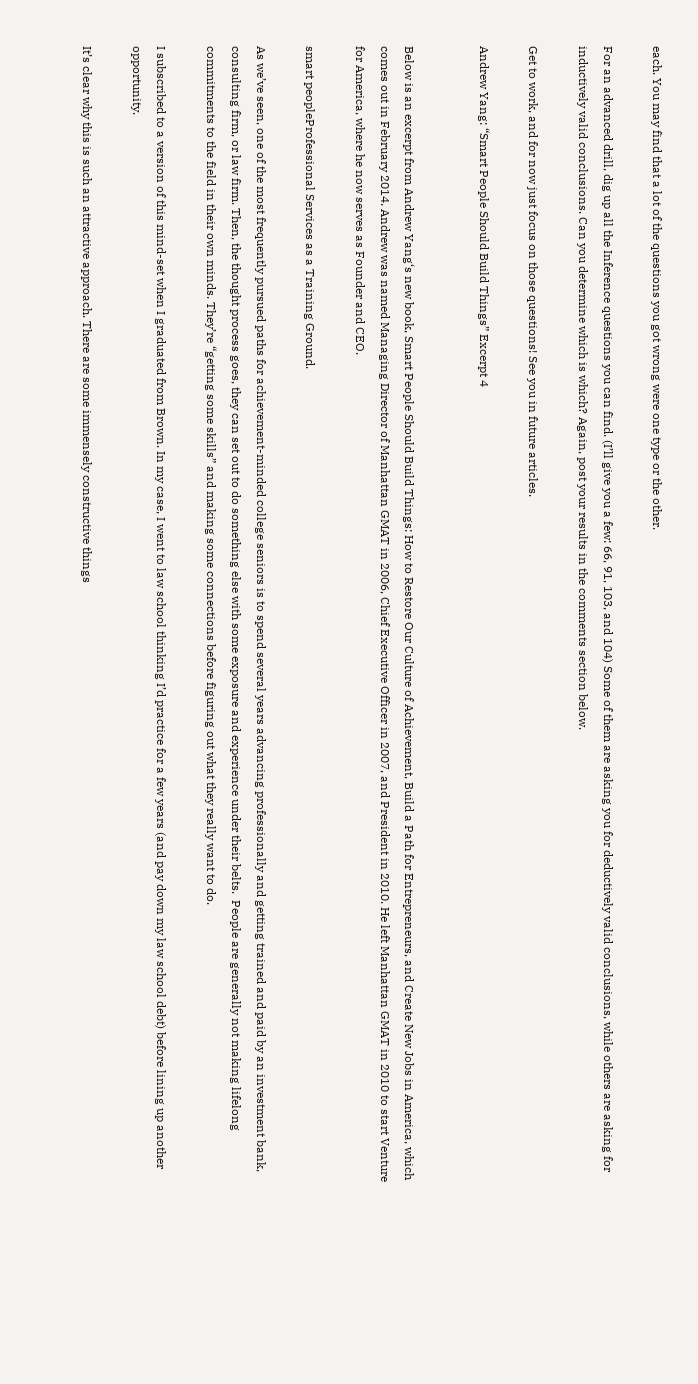each. You may find that a lot of the questions you got wrong were one type or the other.

For an advanced drill, dig up all the Inference questions you can find. (I’ll give you a few: 66, 91, 103, and 104) Some of them are asking you for deductively valid conclusions, while others are asking for inductively valid conclusions. Can you determine which is which? Again, post your results in the comments section below.

Get to work, and for now just focus on those questions! See you in future articles.

Andrew Yang: “Smart People Should Build Things” Excerpt 4


Below is an excerpt from Andrew Yang‘s new book, Smart People Should Build Things: How to Restore Our Culture of Achievement, Build a Path for Entrepreneurs, and Create New Jobs in America, which comes out in February 2014. Andrew was named Managing Director of Manhattan GMAT in 2006, Chief Executive Officer in 2007, and President in 2010. He left Manhattan GMAT in 2010 to start Venture for America, where he now serves as Founder and CEO.

smart peopleProfessional Services as a Training Ground.

As we’ve seen, one of the most frequently pursued paths for achievement-minded college seniors is to spend several years advancing professionally and getting trained and paid by an investment bank, consulting firm, or law firm. Then, the thought process goes, they can set out to do something else with some exposure and experience under their belts.  People are generally not making lifelong commitments to the field in their own minds. They’re “getting some skills” and making some connections before figuring out what they really want to do.

I subscribed to a version of this mind-set when I graduated from Brown. In my case, I went to law school thinking I’d practice for a few years (and pay down my law school debt) before lining up another opportunity.

It’s clear why this is such an attractive approach. There are some immensely constructive things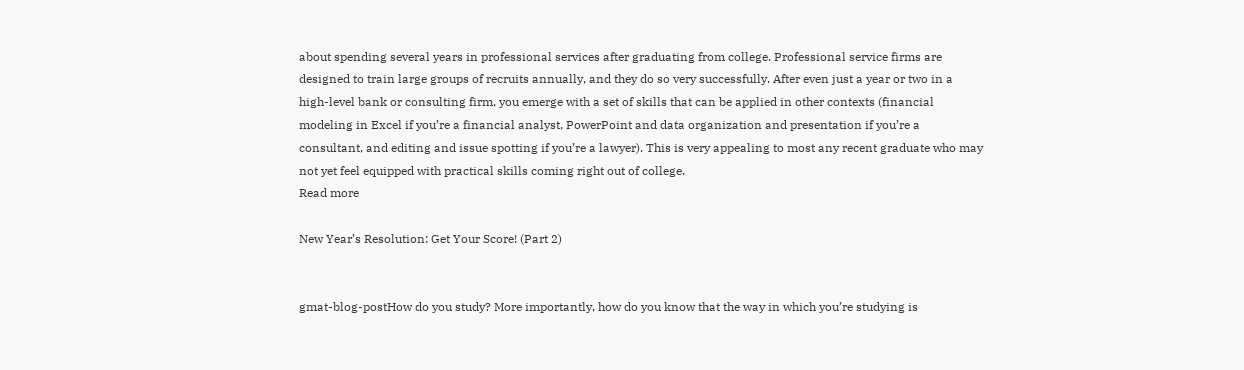about spending several years in professional services after graduating from college. Professional service firms are designed to train large groups of recruits annually, and they do so very successfully. After even just a year or two in a high-level bank or consulting firm, you emerge with a set of skills that can be applied in other contexts (financial modeling in Excel if you’re a financial analyst, PowerPoint and data organization and presentation if you’re a consultant, and editing and issue spotting if you’re a lawyer). This is very appealing to most any recent graduate who may not yet feel equipped with practical skills coming right out of college.
Read more

New Year’s Resolution: Get Your Score! (Part 2)


gmat-blog-postHow do you study? More importantly, how do you know that the way in which you’re studying is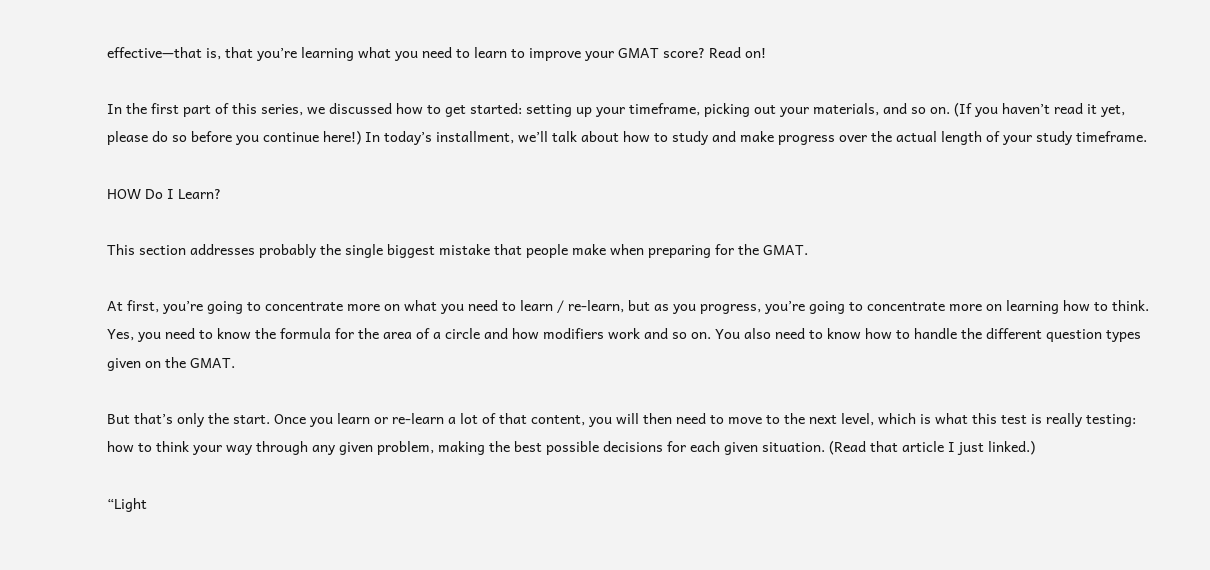effective—that is, that you’re learning what you need to learn to improve your GMAT score? Read on!

In the first part of this series, we discussed how to get started: setting up your timeframe, picking out your materials, and so on. (If you haven’t read it yet, please do so before you continue here!) In today’s installment, we’ll talk about how to study and make progress over the actual length of your study timeframe.

HOW Do I Learn?

This section addresses probably the single biggest mistake that people make when preparing for the GMAT.

At first, you’re going to concentrate more on what you need to learn / re-learn, but as you progress, you’re going to concentrate more on learning how to think. Yes, you need to know the formula for the area of a circle and how modifiers work and so on. You also need to know how to handle the different question types given on the GMAT.

But that’s only the start. Once you learn or re-learn a lot of that content, you will then need to move to the next level, which is what this test is really testing: how to think your way through any given problem, making the best possible decisions for each given situation. (Read that article I just linked.)

“Light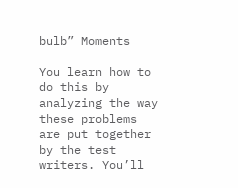bulb” Moments

You learn how to do this by analyzing the way these problems are put together by the test writers. You’ll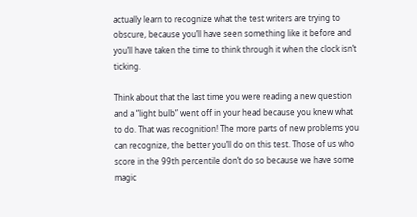actually learn to recognize what the test writers are trying to obscure, because you’ll have seen something like it before and you’ll have taken the time to think through it when the clock isn’t ticking.

Think about that the last time you were reading a new question and a “light bulb” went off in your head because you knew what to do. That was recognition! The more parts of new problems you can recognize, the better you’ll do on this test. Those of us who score in the 99th percentile don’t do so because we have some magic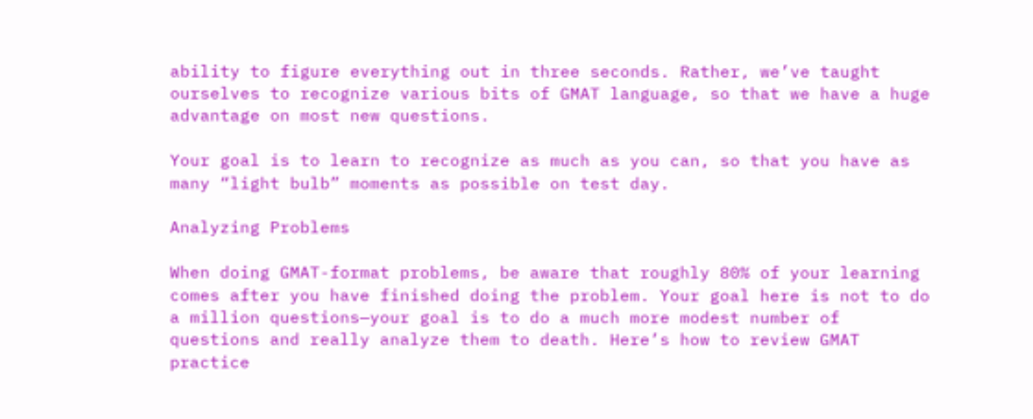ability to figure everything out in three seconds. Rather, we’ve taught ourselves to recognize various bits of GMAT language, so that we have a huge advantage on most new questions.

Your goal is to learn to recognize as much as you can, so that you have as many “light bulb” moments as possible on test day.

Analyzing Problems

When doing GMAT-format problems, be aware that roughly 80% of your learning comes after you have finished doing the problem. Your goal here is not to do a million questions—your goal is to do a much more modest number of questions and really analyze them to death. Here’s how to review GMAT practice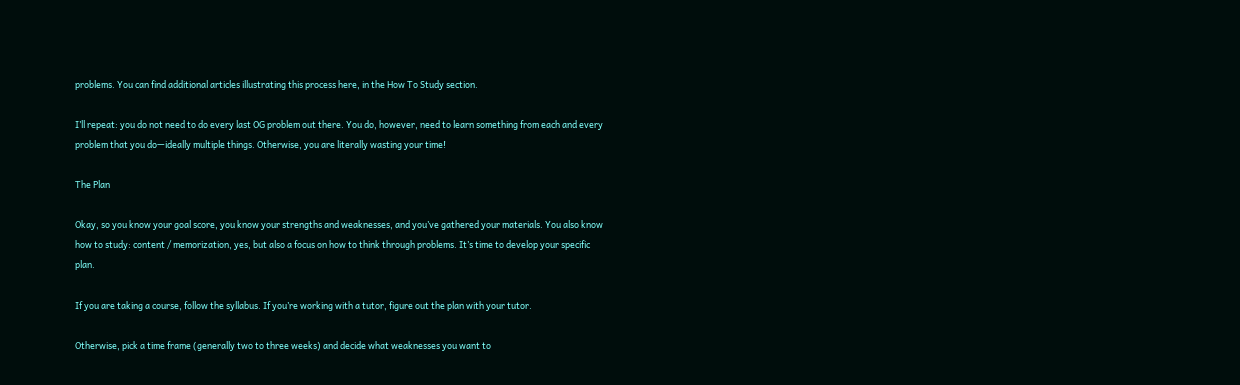problems. You can find additional articles illustrating this process here, in the How To Study section.

I’ll repeat: you do not need to do every last OG problem out there. You do, however, need to learn something from each and every problem that you do—ideally multiple things. Otherwise, you are literally wasting your time!

The Plan

Okay, so you know your goal score, you know your strengths and weaknesses, and you’ve gathered your materials. You also know how to study: content / memorization, yes, but also a focus on how to think through problems. It’s time to develop your specific plan.

If you are taking a course, follow the syllabus. If you’re working with a tutor, figure out the plan with your tutor.

Otherwise, pick a time frame (generally two to three weeks) and decide what weaknesses you want to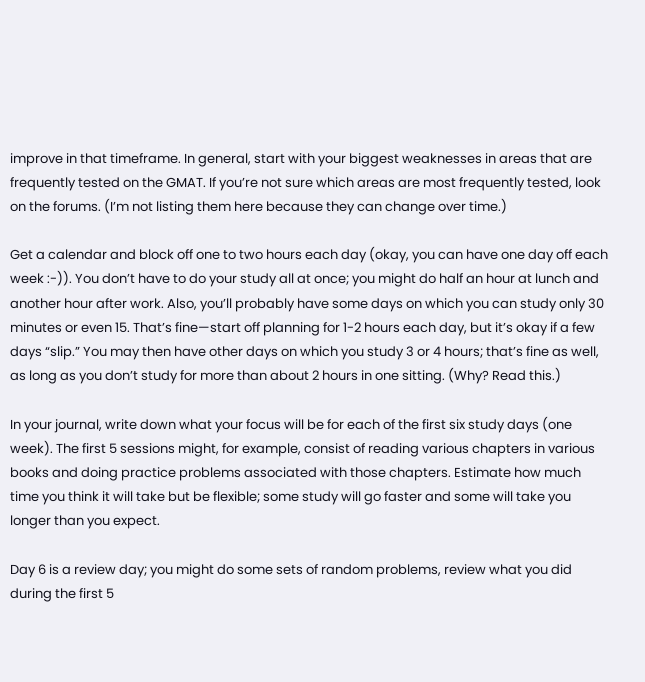improve in that timeframe. In general, start with your biggest weaknesses in areas that are frequently tested on the GMAT. If you’re not sure which areas are most frequently tested, look on the forums. (I’m not listing them here because they can change over time.)

Get a calendar and block off one to two hours each day (okay, you can have one day off each week :-)). You don’t have to do your study all at once; you might do half an hour at lunch and another hour after work. Also, you’ll probably have some days on which you can study only 30 minutes or even 15. That’s fine—start off planning for 1-2 hours each day, but it’s okay if a few days “slip.” You may then have other days on which you study 3 or 4 hours; that’s fine as well, as long as you don’t study for more than about 2 hours in one sitting. (Why? Read this.)

In your journal, write down what your focus will be for each of the first six study days (one week). The first 5 sessions might, for example, consist of reading various chapters in various books and doing practice problems associated with those chapters. Estimate how much time you think it will take but be flexible; some study will go faster and some will take you longer than you expect.

Day 6 is a review day; you might do some sets of random problems, review what you did during the first 5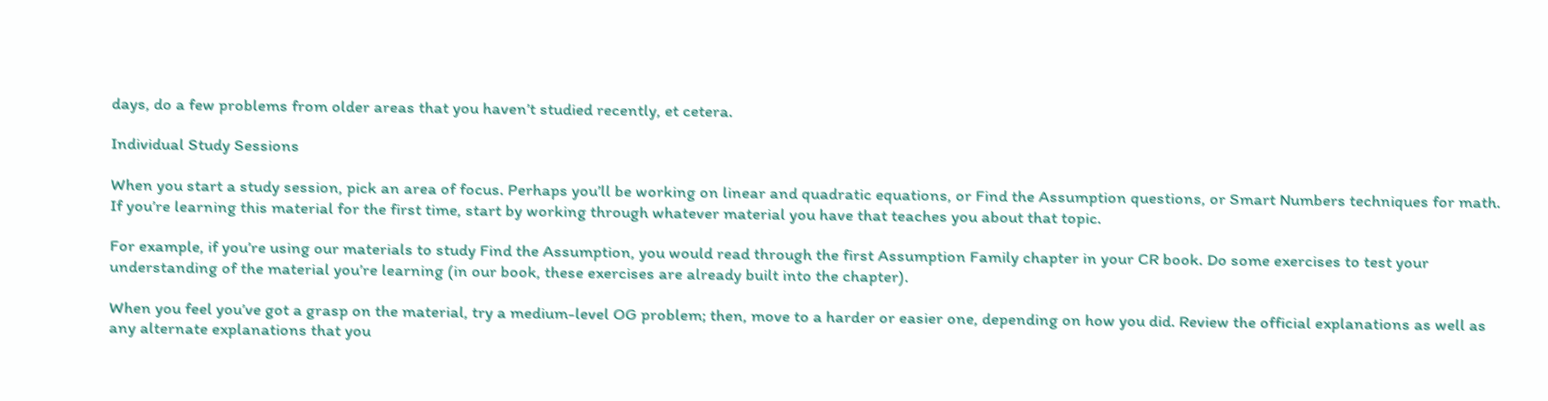days, do a few problems from older areas that you haven’t studied recently, et cetera.

Individual Study Sessions

When you start a study session, pick an area of focus. Perhaps you’ll be working on linear and quadratic equations, or Find the Assumption questions, or Smart Numbers techniques for math. If you’re learning this material for the first time, start by working through whatever material you have that teaches you about that topic.

For example, if you’re using our materials to study Find the Assumption, you would read through the first Assumption Family chapter in your CR book. Do some exercises to test your understanding of the material you’re learning (in our book, these exercises are already built into the chapter).

When you feel you’ve got a grasp on the material, try a medium-level OG problem; then, move to a harder or easier one, depending on how you did. Review the official explanations as well as any alternate explanations that you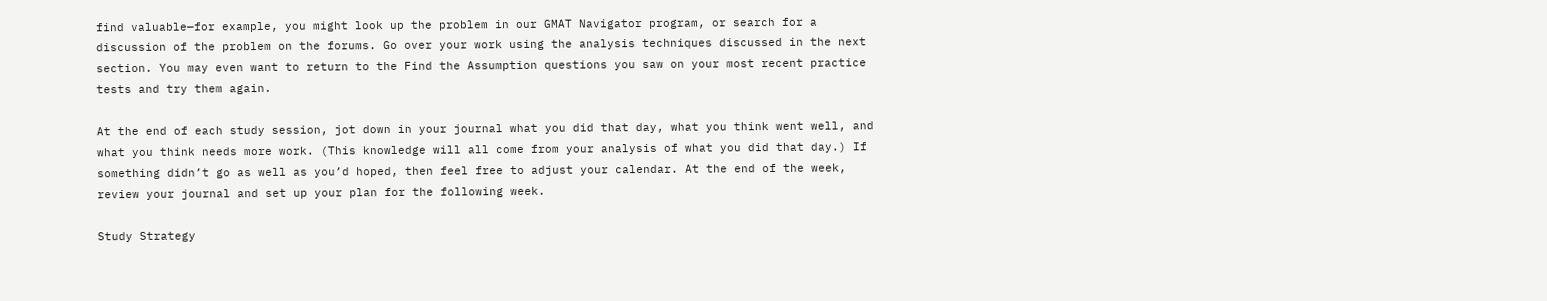find valuable—for example, you might look up the problem in our GMAT Navigator program, or search for a discussion of the problem on the forums. Go over your work using the analysis techniques discussed in the next section. You may even want to return to the Find the Assumption questions you saw on your most recent practice tests and try them again.

At the end of each study session, jot down in your journal what you did that day, what you think went well, and what you think needs more work. (This knowledge will all come from your analysis of what you did that day.) If something didn’t go as well as you’d hoped, then feel free to adjust your calendar. At the end of the week, review your journal and set up your plan for the following week.

Study Strategy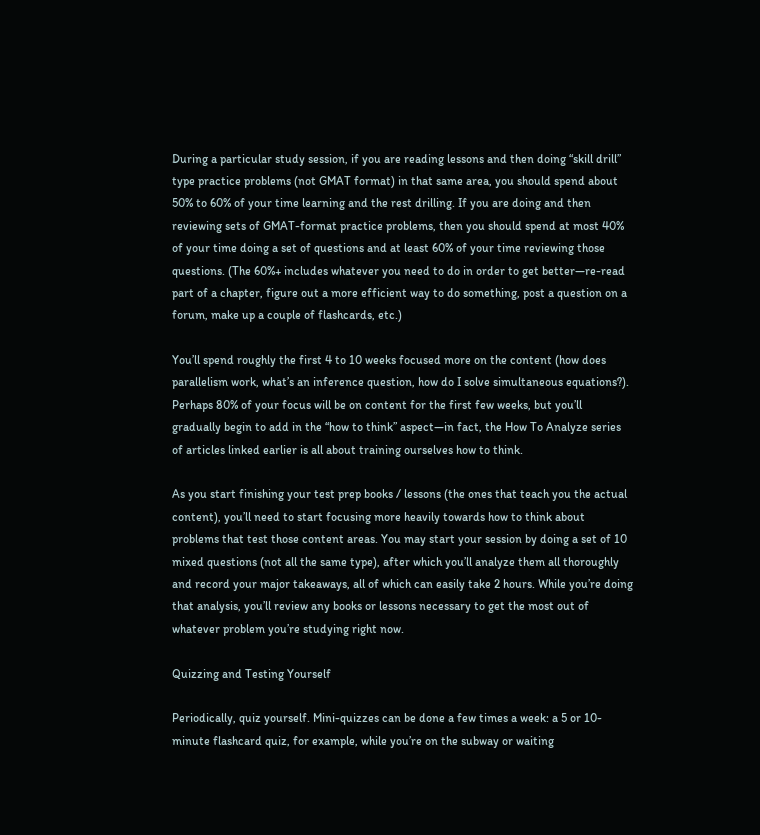During a particular study session, if you are reading lessons and then doing “skill drill” type practice problems (not GMAT format) in that same area, you should spend about 50% to 60% of your time learning and the rest drilling. If you are doing and then reviewing sets of GMAT-format practice problems, then you should spend at most 40% of your time doing a set of questions and at least 60% of your time reviewing those questions. (The 60%+ includes whatever you need to do in order to get better—re-read part of a chapter, figure out a more efficient way to do something, post a question on a forum, make up a couple of flashcards, etc.)

You’ll spend roughly the first 4 to 10 weeks focused more on the content (how does parallelism work, what’s an inference question, how do I solve simultaneous equations?). Perhaps 80% of your focus will be on content for the first few weeks, but you’ll gradually begin to add in the “how to think” aspect—in fact, the How To Analyze series of articles linked earlier is all about training ourselves how to think.

As you start finishing your test prep books / lessons (the ones that teach you the actual content), you’ll need to start focusing more heavily towards how to think about problems that test those content areas. You may start your session by doing a set of 10 mixed questions (not all the same type), after which you’ll analyze them all thoroughly and record your major takeaways, all of which can easily take 2 hours. While you’re doing that analysis, you’ll review any books or lessons necessary to get the most out of whatever problem you’re studying right now.

Quizzing and Testing Yourself

Periodically, quiz yourself. Mini-quizzes can be done a few times a week: a 5 or 10-minute flashcard quiz, for example, while you’re on the subway or waiting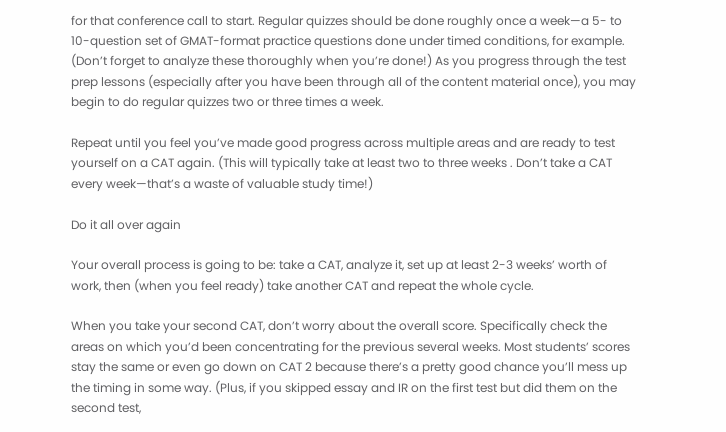for that conference call to start. Regular quizzes should be done roughly once a week—a 5- to 10-question set of GMAT-format practice questions done under timed conditions, for example. (Don’t forget to analyze these thoroughly when you’re done!) As you progress through the test prep lessons (especially after you have been through all of the content material once), you may begin to do regular quizzes two or three times a week.

Repeat until you feel you’ve made good progress across multiple areas and are ready to test yourself on a CAT again. (This will typically take at least two to three weeks . Don’t take a CAT every week—that’s a waste of valuable study time!)

Do it all over again

Your overall process is going to be: take a CAT, analyze it, set up at least 2-3 weeks’ worth of work, then (when you feel ready) take another CAT and repeat the whole cycle.

When you take your second CAT, don’t worry about the overall score. Specifically check the areas on which you’d been concentrating for the previous several weeks. Most students’ scores stay the same or even go down on CAT 2 because there’s a pretty good chance you’ll mess up the timing in some way. (Plus, if you skipped essay and IR on the first test but did them on the second test,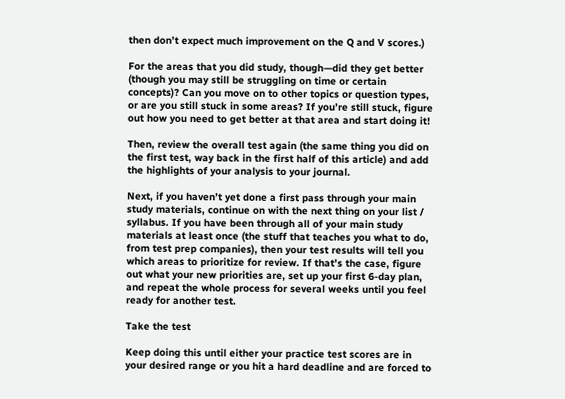then don’t expect much improvement on the Q and V scores.)

For the areas that you did study, though—did they get better (though you may still be struggling on time or certain concepts)? Can you move on to other topics or question types, or are you still stuck in some areas? If you’re still stuck, figure out how you need to get better at that area and start doing it!

Then, review the overall test again (the same thing you did on the first test, way back in the first half of this article) and add the highlights of your analysis to your journal.

Next, if you haven’t yet done a first pass through your main study materials, continue on with the next thing on your list / syllabus. If you have been through all of your main study materials at least once (the stuff that teaches you what to do, from test prep companies), then your test results will tell you which areas to prioritize for review. If that’s the case, figure out what your new priorities are, set up your first 6-day plan, and repeat the whole process for several weeks until you feel ready for another test.

Take the test

Keep doing this until either your practice test scores are in your desired range or you hit a hard deadline and are forced to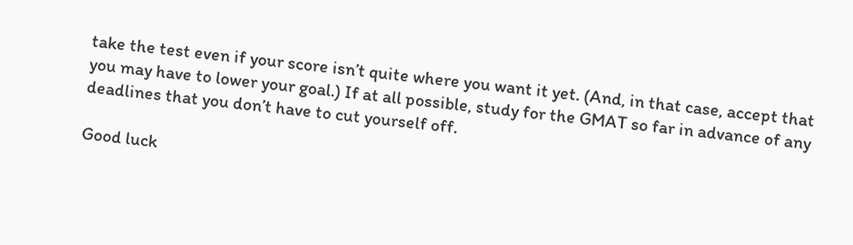take the test even if your score isn’t quite where you want it yet. (And, in that case, accept that you may have to lower your goal.) If at all possible, study for the GMAT so far in advance of any deadlines that you don’t have to cut yourself off.

Good luck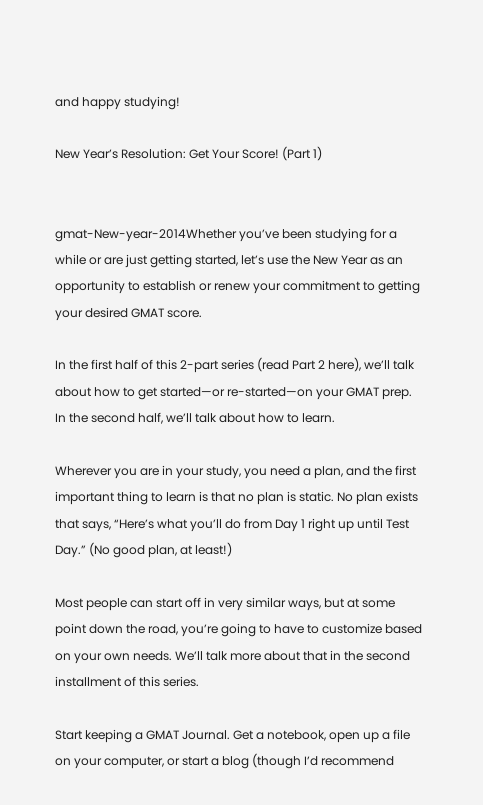and happy studying!

New Year’s Resolution: Get Your Score! (Part 1)


gmat-New-year-2014Whether you’ve been studying for a while or are just getting started, let’s use the New Year as an opportunity to establish or renew your commitment to getting your desired GMAT score.

In the first half of this 2-part series (read Part 2 here), we’ll talk about how to get started—or re-started—on your GMAT prep. In the second half, we’ll talk about how to learn.

Wherever you are in your study, you need a plan, and the first important thing to learn is that no plan is static. No plan exists that says, “Here’s what you’ll do from Day 1 right up until Test Day.” (No good plan, at least!)

Most people can start off in very similar ways, but at some point down the road, you’re going to have to customize based on your own needs. We’ll talk more about that in the second installment of this series.

Start keeping a GMAT Journal. Get a notebook, open up a file on your computer, or start a blog (though I’d recommend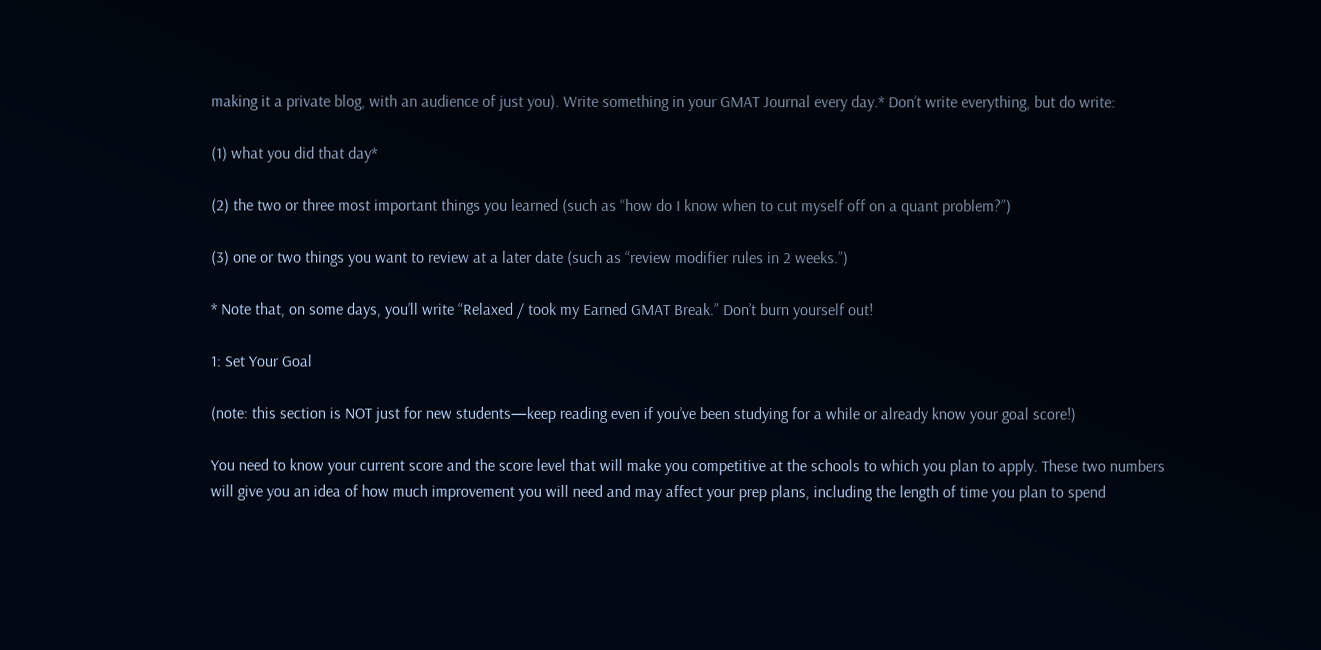making it a private blog, with an audience of just you). Write something in your GMAT Journal every day.* Don’t write everything, but do write:

(1) what you did that day*

(2) the two or three most important things you learned (such as “how do I know when to cut myself off on a quant problem?”)

(3) one or two things you want to review at a later date (such as “review modifier rules in 2 weeks.”)

* Note that, on some days, you’ll write “Relaxed / took my Earned GMAT Break.” Don’t burn yourself out!

1: Set Your Goal

(note: this section is NOT just for new students—keep reading even if you’ve been studying for a while or already know your goal score!)

You need to know your current score and the score level that will make you competitive at the schools to which you plan to apply. These two numbers will give you an idea of how much improvement you will need and may affect your prep plans, including the length of time you plan to spend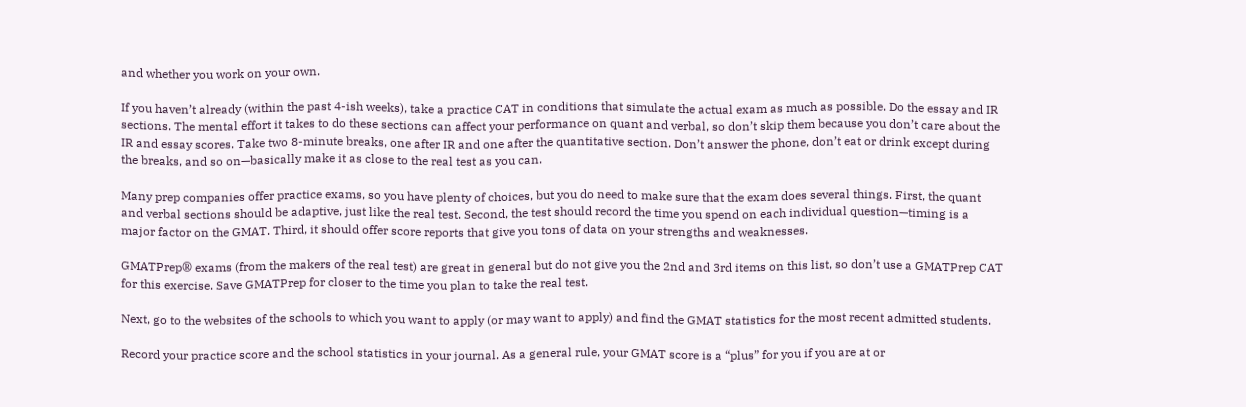and whether you work on your own.

If you haven’t already (within the past 4-ish weeks), take a practice CAT in conditions that simulate the actual exam as much as possible. Do the essay and IR sections. The mental effort it takes to do these sections can affect your performance on quant and verbal, so don’t skip them because you don’t care about the IR and essay scores. Take two 8-minute breaks, one after IR and one after the quantitative section. Don’t answer the phone, don’t eat or drink except during the breaks, and so on—basically make it as close to the real test as you can.

Many prep companies offer practice exams, so you have plenty of choices, but you do need to make sure that the exam does several things. First, the quant and verbal sections should be adaptive, just like the real test. Second, the test should record the time you spend on each individual question—timing is a major factor on the GMAT. Third, it should offer score reports that give you tons of data on your strengths and weaknesses.

GMATPrep® exams (from the makers of the real test) are great in general but do not give you the 2nd and 3rd items on this list, so don’t use a GMATPrep CAT for this exercise. Save GMATPrep for closer to the time you plan to take the real test.

Next, go to the websites of the schools to which you want to apply (or may want to apply) and find the GMAT statistics for the most recent admitted students.

Record your practice score and the school statistics in your journal. As a general rule, your GMAT score is a “plus” for you if you are at or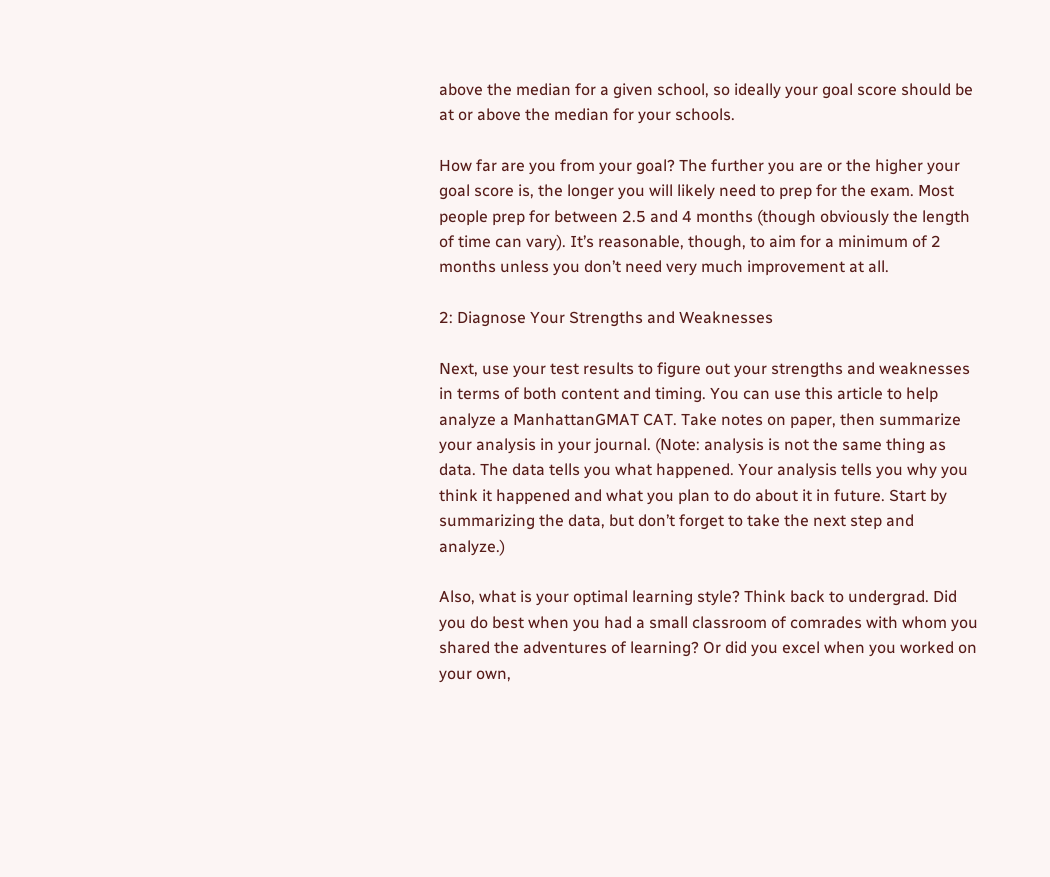above the median for a given school, so ideally your goal score should be at or above the median for your schools.

How far are you from your goal? The further you are or the higher your goal score is, the longer you will likely need to prep for the exam. Most people prep for between 2.5 and 4 months (though obviously the length of time can vary). It’s reasonable, though, to aim for a minimum of 2 months unless you don’t need very much improvement at all.

2: Diagnose Your Strengths and Weaknesses

Next, use your test results to figure out your strengths and weaknesses in terms of both content and timing. You can use this article to help analyze a ManhattanGMAT CAT. Take notes on paper, then summarize your analysis in your journal. (Note: analysis is not the same thing as data. The data tells you what happened. Your analysis tells you why you think it happened and what you plan to do about it in future. Start by summarizing the data, but don’t forget to take the next step and analyze.)

Also, what is your optimal learning style? Think back to undergrad. Did you do best when you had a small classroom of comrades with whom you shared the adventures of learning? Or did you excel when you worked on your own,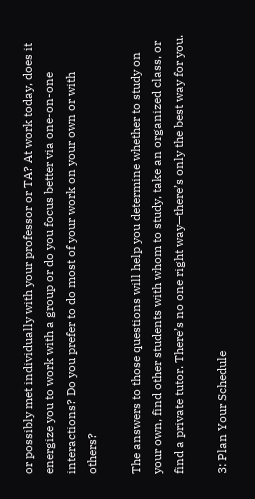or possibly met individually with your professor or TA? At work today, does it energize you to work with a group or do you focus better via one-on-one interactions? Do you prefer to do most of your work on your own or with others?

The answers to those questions will help you determine whether to study on your own, find other students with whom to study, take an organized class, or find a private tutor. There’s no one right way—there’s only the best way for you.

3: Plan Your Schedule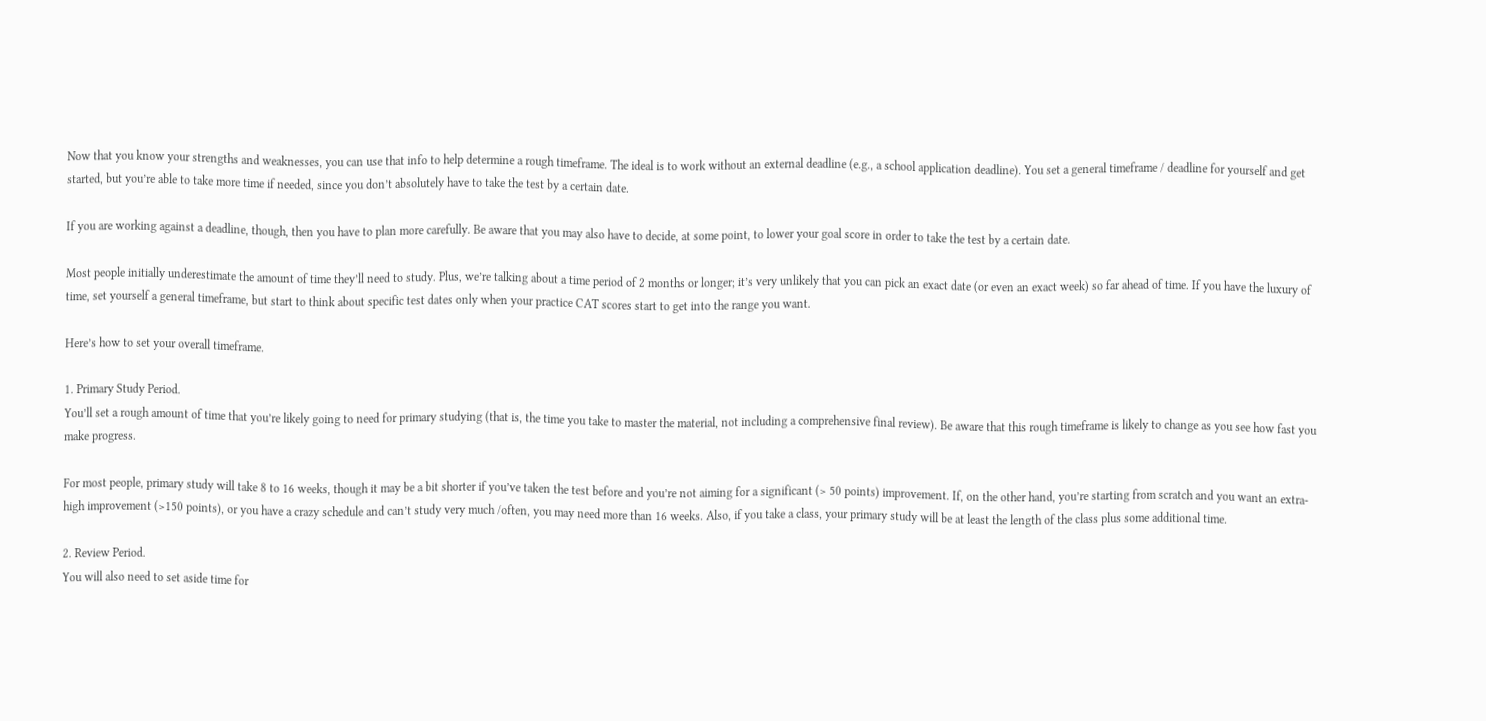Now that you know your strengths and weaknesses, you can use that info to help determine a rough timeframe. The ideal is to work without an external deadline (e.g., a school application deadline). You set a general timeframe / deadline for yourself and get started, but you’re able to take more time if needed, since you don’t absolutely have to take the test by a certain date.

If you are working against a deadline, though, then you have to plan more carefully. Be aware that you may also have to decide, at some point, to lower your goal score in order to take the test by a certain date.

Most people initially underestimate the amount of time they’ll need to study. Plus, we’re talking about a time period of 2 months or longer; it’s very unlikely that you can pick an exact date (or even an exact week) so far ahead of time. If you have the luxury of time, set yourself a general timeframe, but start to think about specific test dates only when your practice CAT scores start to get into the range you want.

Here’s how to set your overall timeframe.

1. Primary Study Period.
You’ll set a rough amount of time that you’re likely going to need for primary studying (that is, the time you take to master the material, not including a comprehensive final review). Be aware that this rough timeframe is likely to change as you see how fast you make progress.

For most people, primary study will take 8 to 16 weeks, though it may be a bit shorter if you’ve taken the test before and you’re not aiming for a significant (> 50 points) improvement. If, on the other hand, you’re starting from scratch and you want an extra-high improvement (>150 points), or you have a crazy schedule and can’t study very much /often, you may need more than 16 weeks. Also, if you take a class, your primary study will be at least the length of the class plus some additional time.

2. Review Period.
You will also need to set aside time for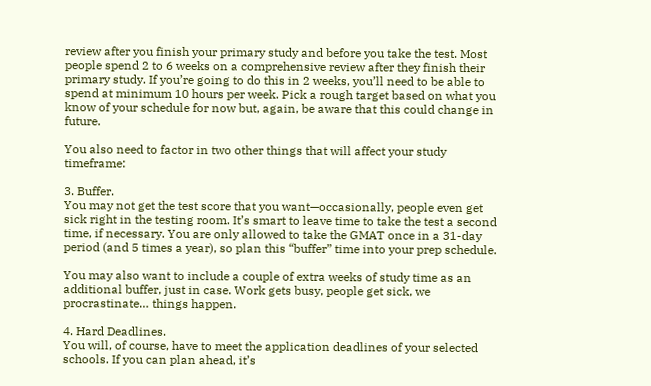review after you finish your primary study and before you take the test. Most people spend 2 to 6 weeks on a comprehensive review after they finish their primary study. If you’re going to do this in 2 weeks, you’ll need to be able to spend at minimum 10 hours per week. Pick a rough target based on what you know of your schedule for now but, again, be aware that this could change in future.

You also need to factor in two other things that will affect your study timeframe:

3. Buffer.
You may not get the test score that you want—occasionally, people even get sick right in the testing room. It’s smart to leave time to take the test a second time, if necessary. You are only allowed to take the GMAT once in a 31-day period (and 5 times a year), so plan this “buffer” time into your prep schedule.

You may also want to include a couple of extra weeks of study time as an additional buffer, just in case. Work gets busy, people get sick, we procrastinate… things happen.

4. Hard Deadlines.
You will, of course, have to meet the application deadlines of your selected schools. If you can plan ahead, it’s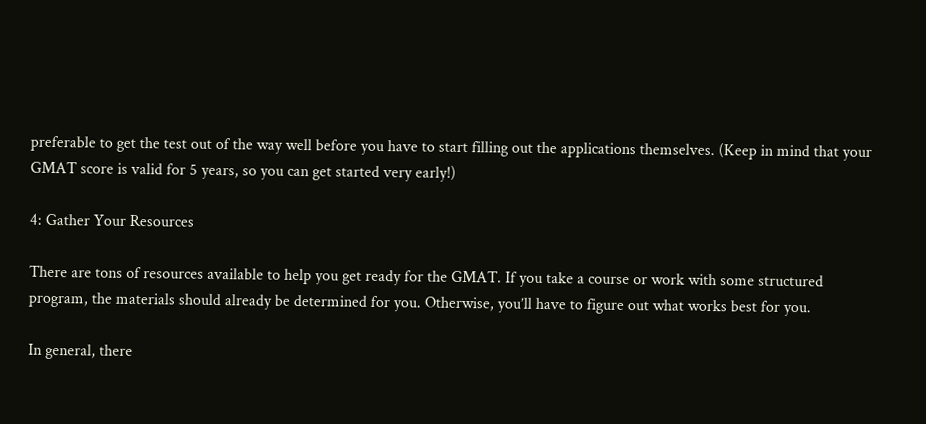preferable to get the test out of the way well before you have to start filling out the applications themselves. (Keep in mind that your GMAT score is valid for 5 years, so you can get started very early!)

4: Gather Your Resources

There are tons of resources available to help you get ready for the GMAT. If you take a course or work with some structured program, the materials should already be determined for you. Otherwise, you’ll have to figure out what works best for you.

In general, there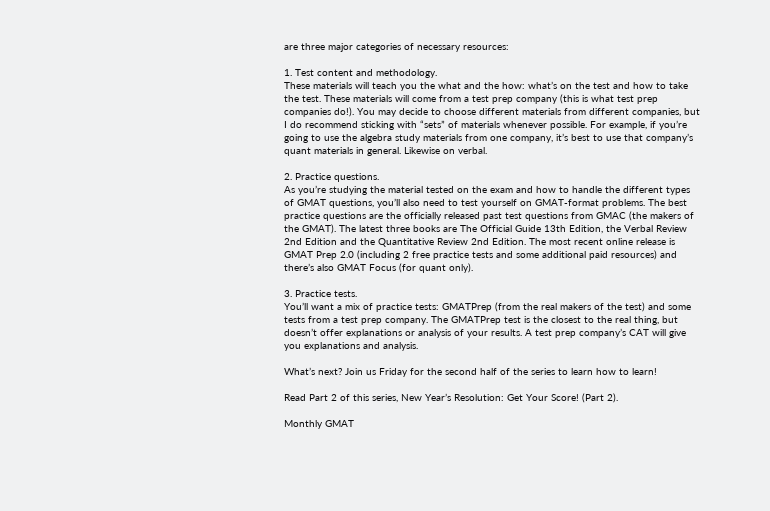are three major categories of necessary resources:

1. Test content and methodology.
These materials will teach you the what and the how: what’s on the test and how to take the test. These materials will come from a test prep company (this is what test prep companies do!). You may decide to choose different materials from different companies, but I do recommend sticking with “sets” of materials whenever possible. For example, if you’re going to use the algebra study materials from one company, it’s best to use that company’s quant materials in general. Likewise on verbal.

2. Practice questions.
As you’re studying the material tested on the exam and how to handle the different types of GMAT questions, you’ll also need to test yourself on GMAT-format problems. The best practice questions are the officially released past test questions from GMAC (the makers of the GMAT). The latest three books are The Official Guide 13th Edition, the Verbal Review 2nd Edition and the Quantitative Review 2nd Edition. The most recent online release is GMAT Prep 2.0 (including 2 free practice tests and some additional paid resources) and there’s also GMAT Focus (for quant only).

3. Practice tests.
You’ll want a mix of practice tests: GMATPrep (from the real makers of the test) and some tests from a test prep company. The GMATPrep test is the closest to the real thing, but doesn’t offer explanations or analysis of your results. A test prep company’s CAT will give you explanations and analysis.

What’s next? Join us Friday for the second half of the series to learn how to learn!

Read Part 2 of this series, New Year’s Resolution: Get Your Score! (Part 2).

Monthly GMAT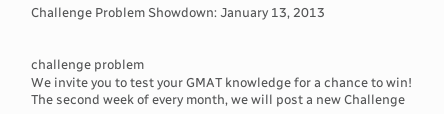Challenge Problem Showdown: January 13, 2013


challenge problem
We invite you to test your GMAT knowledge for a chance to win! The second week of every month, we will post a new Challenge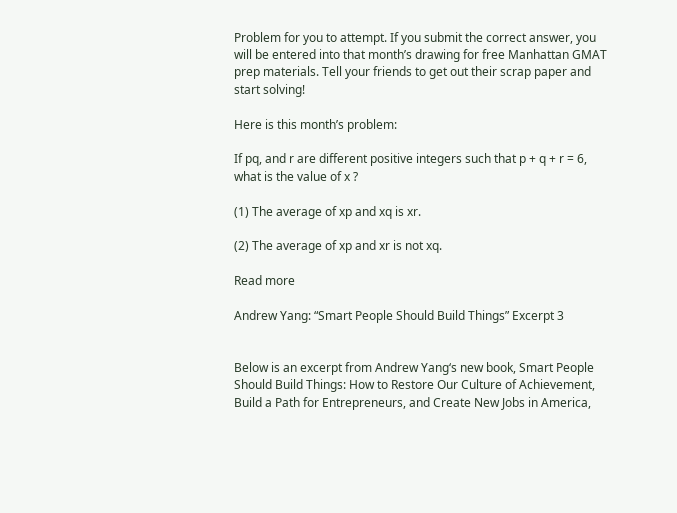Problem for you to attempt. If you submit the correct answer, you will be entered into that month’s drawing for free Manhattan GMAT prep materials. Tell your friends to get out their scrap paper and start solving!

Here is this month’s problem:

If pq, and r are different positive integers such that p + q + r = 6, what is the value of x ?

(1) The average of xp and xq is xr.

(2) The average of xp and xr is not xq.

Read more

Andrew Yang: “Smart People Should Build Things” Excerpt 3


Below is an excerpt from Andrew Yang‘s new book, Smart People Should Build Things: How to Restore Our Culture of Achievement, Build a Path for Entrepreneurs, and Create New Jobs in America,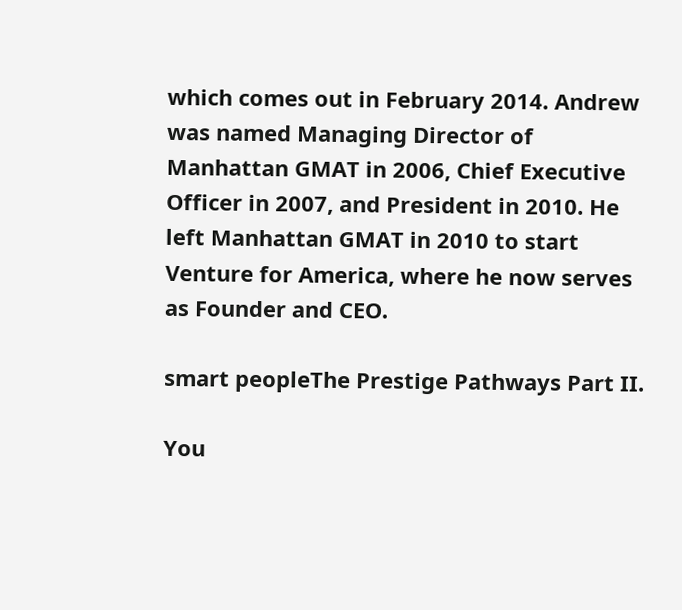which comes out in February 2014. Andrew was named Managing Director of Manhattan GMAT in 2006, Chief Executive Officer in 2007, and President in 2010. He left Manhattan GMAT in 2010 to start Venture for America, where he now serves as Founder and CEO.

smart peopleThe Prestige Pathways Part II.

You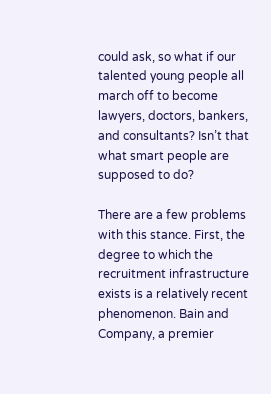could ask, so what if our talented young people all march off to become lawyers, doctors, bankers, and consultants? Isn’t that what smart people are supposed to do?

There are a few problems with this stance. First, the degree to which the recruitment infrastructure exists is a relatively recent phenomenon. Bain and Company, a premier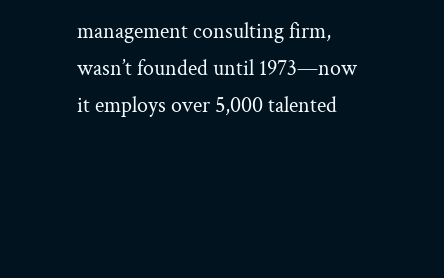management consulting firm, wasn’t founded until 1973—now it employs over 5,000 talented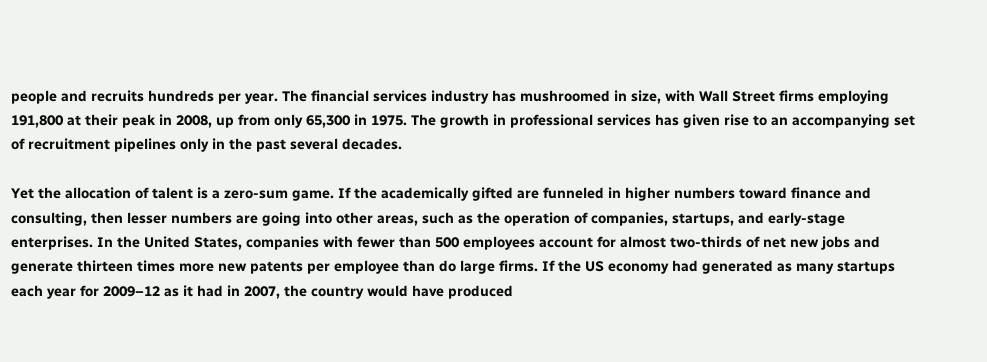people and recruits hundreds per year. The financial services industry has mushroomed in size, with Wall Street firms employing 191,800 at their peak in 2008, up from only 65,300 in 1975. The growth in professional services has given rise to an accompanying set of recruitment pipelines only in the past several decades.

Yet the allocation of talent is a zero-sum game. If the academically gifted are funneled in higher numbers toward finance and consulting, then lesser numbers are going into other areas, such as the operation of companies, startups, and early-stage enterprises. In the United States, companies with fewer than 500 employees account for almost two-thirds of net new jobs and generate thirteen times more new patents per employee than do large firms. If the US economy had generated as many startups each year for 2009–12 as it had in 2007, the country would have produced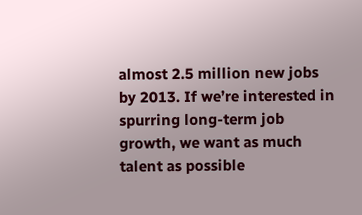almost 2.5 million new jobs by 2013. If we’re interested in spurring long-term job growth, we want as much talent as possible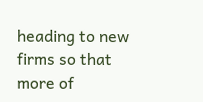heading to new firms so that more of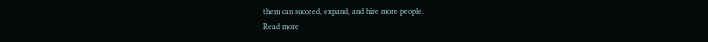them can succeed, expand, and hire more people.
Read more